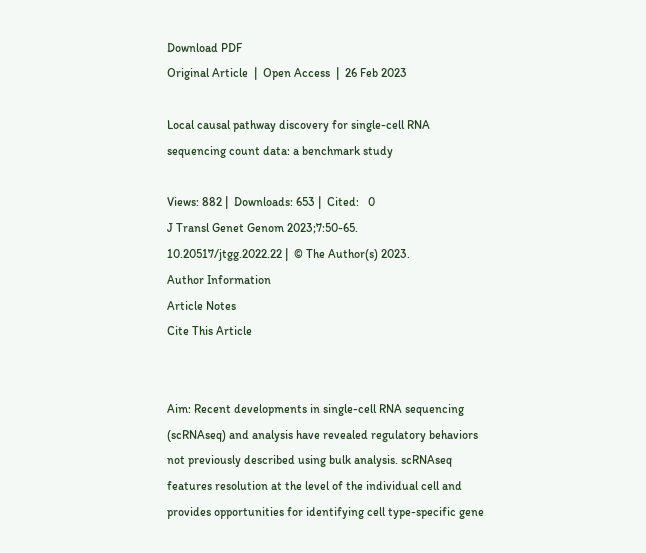Download PDF
Original Article  |  Open Access  |  26 Feb 2023

Local causal pathway discovery for single-cell RNA sequencing count data: a benchmark study

Views: 882 |  Downloads: 653 |  Cited:   0
J Transl Genet Genom 2023;7:50-65.
10.20517/jtgg.2022.22 |  © The Author(s) 2023.
Author Information
Article Notes
Cite This Article


Aim: Recent developments in single-cell RNA sequencing (scRNAseq) and analysis have revealed regulatory behaviors not previously described using bulk analysis. scRNAseq features resolution at the level of the individual cell and provides opportunities for identifying cell type-specific gene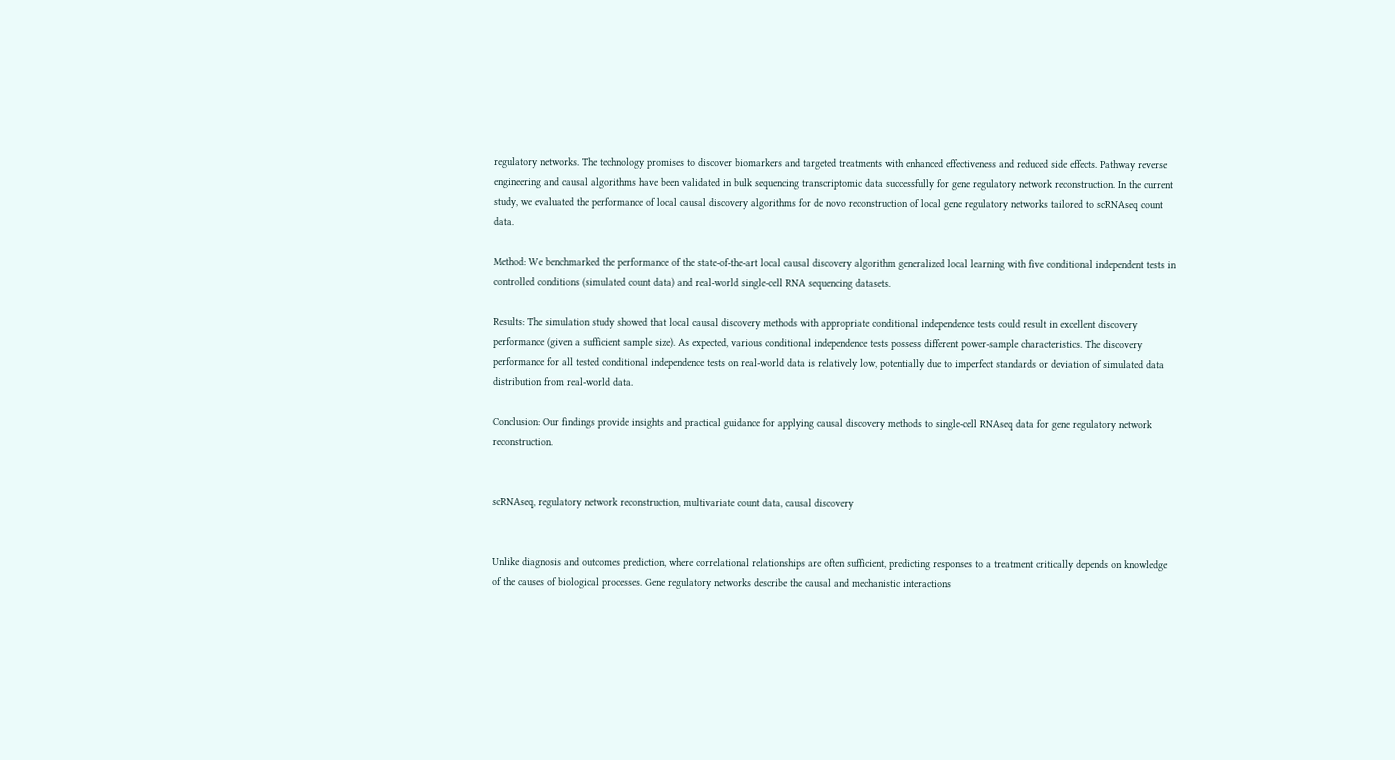regulatory networks. The technology promises to discover biomarkers and targeted treatments with enhanced effectiveness and reduced side effects. Pathway reverse engineering and causal algorithms have been validated in bulk sequencing transcriptomic data successfully for gene regulatory network reconstruction. In the current study, we evaluated the performance of local causal discovery algorithms for de novo reconstruction of local gene regulatory networks tailored to scRNAseq count data.

Method: We benchmarked the performance of the state-of-the-art local causal discovery algorithm generalized local learning with five conditional independent tests in controlled conditions (simulated count data) and real-world single-cell RNA sequencing datasets.

Results: The simulation study showed that local causal discovery methods with appropriate conditional independence tests could result in excellent discovery performance (given a sufficient sample size). As expected, various conditional independence tests possess different power-sample characteristics. The discovery performance for all tested conditional independence tests on real-world data is relatively low, potentially due to imperfect standards or deviation of simulated data distribution from real-world data.

Conclusion: Our findings provide insights and practical guidance for applying causal discovery methods to single-cell RNAseq data for gene regulatory network reconstruction.


scRNAseq, regulatory network reconstruction, multivariate count data, causal discovery


Unlike diagnosis and outcomes prediction, where correlational relationships are often sufficient, predicting responses to a treatment critically depends on knowledge of the causes of biological processes. Gene regulatory networks describe the causal and mechanistic interactions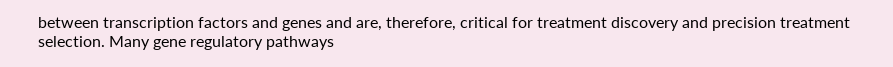between transcription factors and genes and are, therefore, critical for treatment discovery and precision treatment selection. Many gene regulatory pathways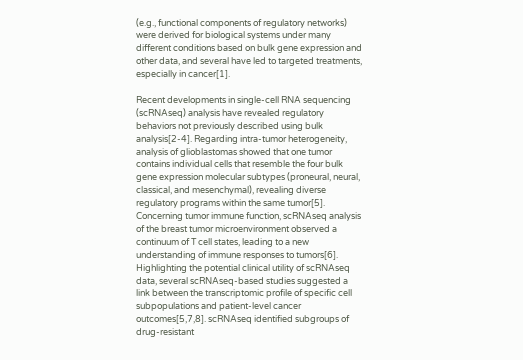(e.g., functional components of regulatory networks) were derived for biological systems under many different conditions based on bulk gene expression and other data, and several have led to targeted treatments, especially in cancer[1].

Recent developments in single-cell RNA sequencing (scRNAseq) analysis have revealed regulatory behaviors not previously described using bulk analysis[2-4]. Regarding intra-tumor heterogeneity, analysis of glioblastomas showed that one tumor contains individual cells that resemble the four bulk gene expression molecular subtypes (proneural, neural, classical, and mesenchymal), revealing diverse regulatory programs within the same tumor[5]. Concerning tumor immune function, scRNAseq analysis of the breast tumor microenvironment observed a continuum of T cell states, leading to a new understanding of immune responses to tumors[6]. Highlighting the potential clinical utility of scRNAseq data, several scRNAseq-based studies suggested a link between the transcriptomic profile of specific cell subpopulations and patient-level cancer outcomes[5,7,8]. scRNAseq identified subgroups of drug-resistant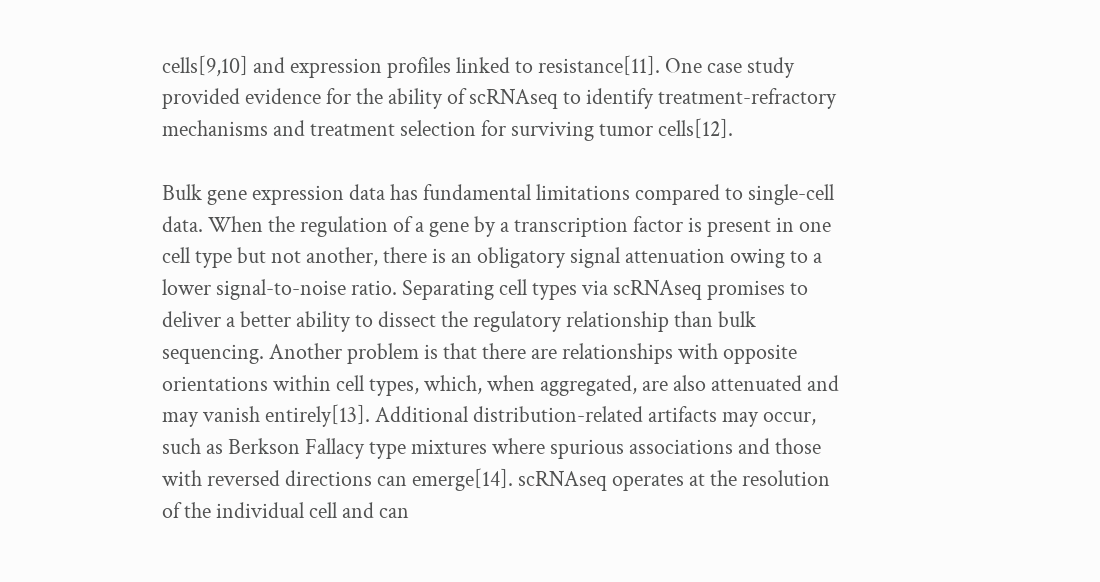cells[9,10] and expression profiles linked to resistance[11]. One case study provided evidence for the ability of scRNAseq to identify treatment-refractory mechanisms and treatment selection for surviving tumor cells[12].

Bulk gene expression data has fundamental limitations compared to single-cell data. When the regulation of a gene by a transcription factor is present in one cell type but not another, there is an obligatory signal attenuation owing to a lower signal-to-noise ratio. Separating cell types via scRNAseq promises to deliver a better ability to dissect the regulatory relationship than bulk sequencing. Another problem is that there are relationships with opposite orientations within cell types, which, when aggregated, are also attenuated and may vanish entirely[13]. Additional distribution-related artifacts may occur, such as Berkson Fallacy type mixtures where spurious associations and those with reversed directions can emerge[14]. scRNAseq operates at the resolution of the individual cell and can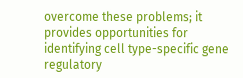overcome these problems; it provides opportunities for identifying cell type-specific gene regulatory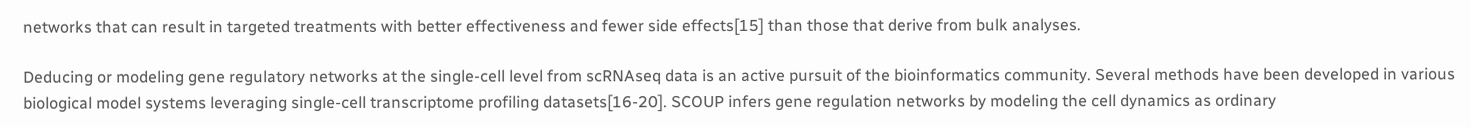networks that can result in targeted treatments with better effectiveness and fewer side effects[15] than those that derive from bulk analyses.

Deducing or modeling gene regulatory networks at the single-cell level from scRNAseq data is an active pursuit of the bioinformatics community. Several methods have been developed in various biological model systems leveraging single-cell transcriptome profiling datasets[16-20]. SCOUP infers gene regulation networks by modeling the cell dynamics as ordinary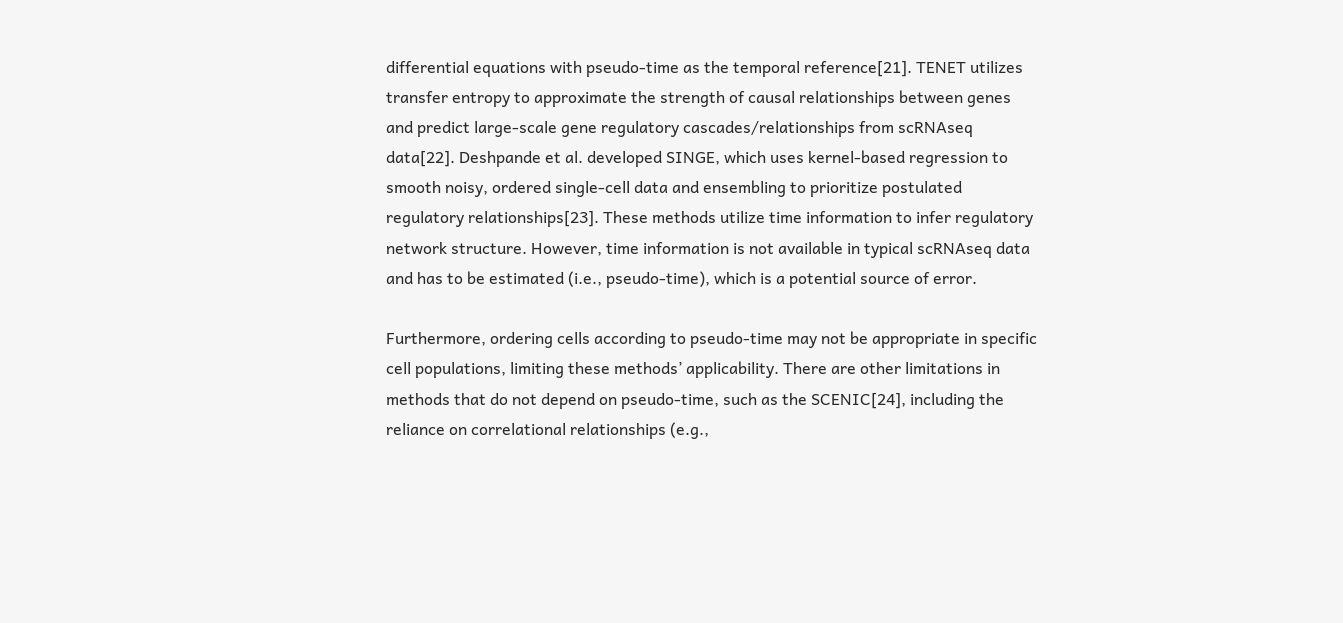differential equations with pseudo-time as the temporal reference[21]. TENET utilizes transfer entropy to approximate the strength of causal relationships between genes and predict large-scale gene regulatory cascades/relationships from scRNAseq data[22]. Deshpande et al. developed SINGE, which uses kernel-based regression to smooth noisy, ordered single-cell data and ensembling to prioritize postulated regulatory relationships[23]. These methods utilize time information to infer regulatory network structure. However, time information is not available in typical scRNAseq data and has to be estimated (i.e., pseudo-time), which is a potential source of error.

Furthermore, ordering cells according to pseudo-time may not be appropriate in specific cell populations, limiting these methods’ applicability. There are other limitations in methods that do not depend on pseudo-time, such as the SCENIC[24], including the reliance on correlational relationships (e.g.,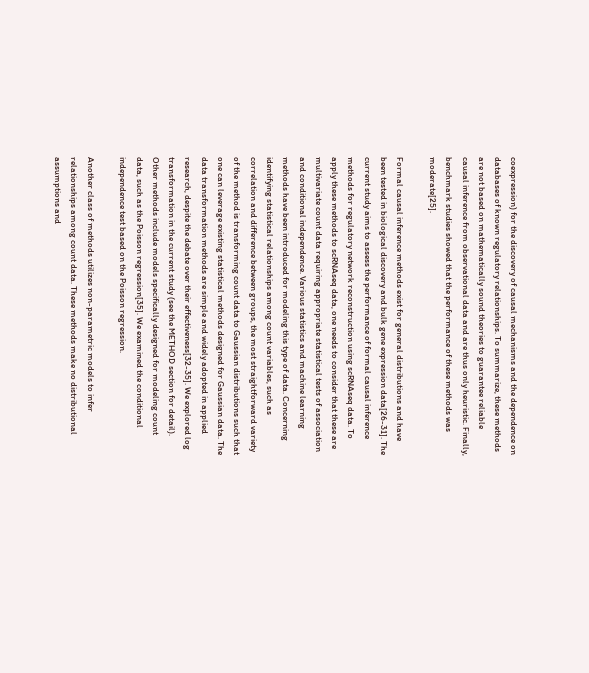coexpression) for the discovery of causal mechanisms and the dependence on databases of known regulatory relationships. To summarize, these methods are not based on mathematically sound theories to guarantee reliable causal inference from observational data and are thus only heuristic. Finally, benchmark studies showed that the performance of these methods was moderate[25].

Formal causal inference methods exist for general distributions and have been tested in biological discovery and bulk gene expression data[26-31]. The current study aims to assess the performance of formal causal inference methods for regulatory network reconstruction using scRNAseq data. To apply these methods to scRNAseq data, one needs to consider that these are multivariate count data requiring appropriate statistical tests of association and conditional independence. Various statistics and machine learning methods have been introduced for modeling this type of data. Concerning identifying statistical relationships among count variables, such as correlation and difference between groups, the most straightforward variety of the method is transforming count data to Gaussian distributions such that one can leverage existing statistical methods designed for Gaussian data. The data transformation methods are simple and widely adopted in applied research, despite the debate over their effectiveness[32-35]. We explored log transformation in the current study (see the METHOD section for detail). Other methods include models specifically designed for modeling count data, such as the Poisson regression[35]. We examined the conditional independence test based on the Poisson regression.

Another class of methods utilizes non-parametric models to infer relationships among count data. These methods make no distributional assumptions and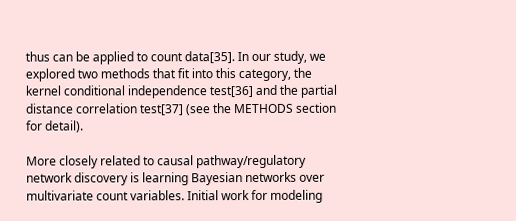thus can be applied to count data[35]. In our study, we explored two methods that fit into this category, the kernel conditional independence test[36] and the partial distance correlation test[37] (see the METHODS section for detail).

More closely related to causal pathway/regulatory network discovery is learning Bayesian networks over multivariate count variables. Initial work for modeling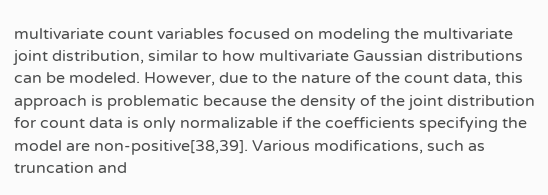multivariate count variables focused on modeling the multivariate joint distribution, similar to how multivariate Gaussian distributions can be modeled. However, due to the nature of the count data, this approach is problematic because the density of the joint distribution for count data is only normalizable if the coefficients specifying the model are non-positive[38,39]. Various modifications, such as truncation and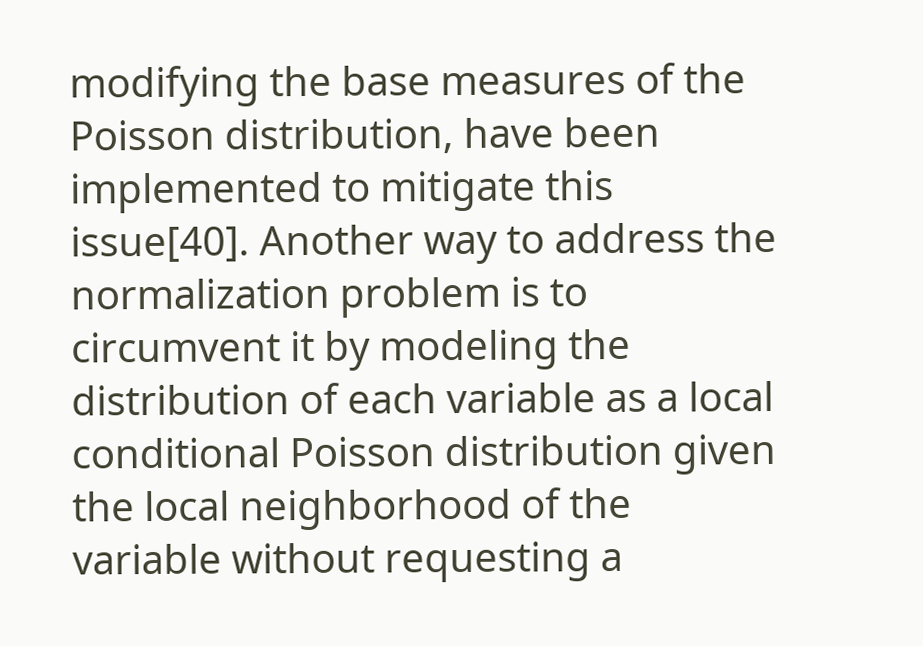modifying the base measures of the Poisson distribution, have been implemented to mitigate this issue[40]. Another way to address the normalization problem is to circumvent it by modeling the distribution of each variable as a local conditional Poisson distribution given the local neighborhood of the variable without requesting a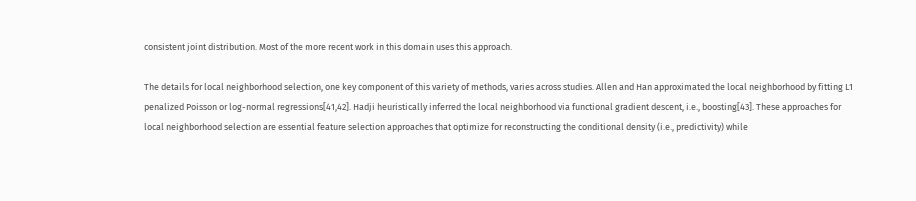consistent joint distribution. Most of the more recent work in this domain uses this approach.

The details for local neighborhood selection, one key component of this variety of methods, varies across studies. Allen and Han approximated the local neighborhood by fitting L1 penalized Poisson or log-normal regressions[41,42]. Hadji heuristically inferred the local neighborhood via functional gradient descent, i.e., boosting[43]. These approaches for local neighborhood selection are essential feature selection approaches that optimize for reconstructing the conditional density (i.e., predictivity) while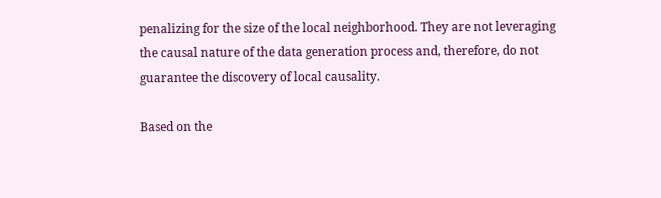penalizing for the size of the local neighborhood. They are not leveraging the causal nature of the data generation process and, therefore, do not guarantee the discovery of local causality.

Based on the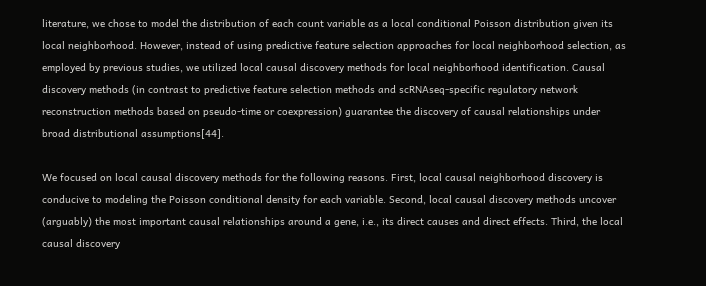literature, we chose to model the distribution of each count variable as a local conditional Poisson distribution given its local neighborhood. However, instead of using predictive feature selection approaches for local neighborhood selection, as employed by previous studies, we utilized local causal discovery methods for local neighborhood identification. Causal discovery methods (in contrast to predictive feature selection methods and scRNAseq-specific regulatory network reconstruction methods based on pseudo-time or coexpression) guarantee the discovery of causal relationships under broad distributional assumptions[44].

We focused on local causal discovery methods for the following reasons. First, local causal neighborhood discovery is conducive to modeling the Poisson conditional density for each variable. Second, local causal discovery methods uncover (arguably) the most important causal relationships around a gene, i.e., its direct causes and direct effects. Third, the local causal discovery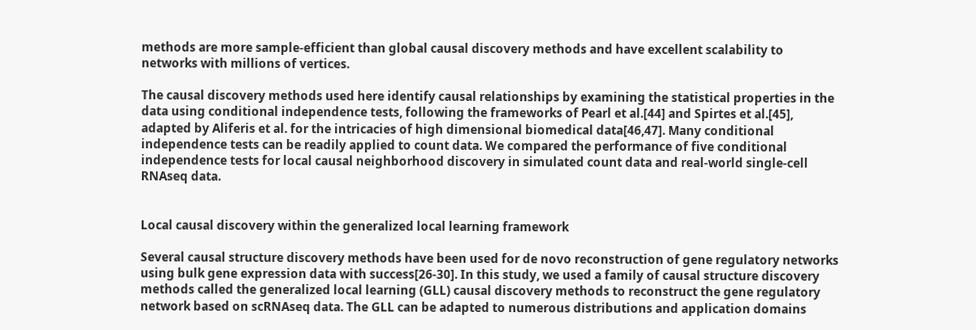methods are more sample-efficient than global causal discovery methods and have excellent scalability to networks with millions of vertices.

The causal discovery methods used here identify causal relationships by examining the statistical properties in the data using conditional independence tests, following the frameworks of Pearl et al.[44] and Spirtes et al.[45], adapted by Aliferis et al. for the intricacies of high dimensional biomedical data[46,47]. Many conditional independence tests can be readily applied to count data. We compared the performance of five conditional independence tests for local causal neighborhood discovery in simulated count data and real-world single-cell RNAseq data.


Local causal discovery within the generalized local learning framework

Several causal structure discovery methods have been used for de novo reconstruction of gene regulatory networks using bulk gene expression data with success[26-30]. In this study, we used a family of causal structure discovery methods called the generalized local learning (GLL) causal discovery methods to reconstruct the gene regulatory network based on scRNAseq data. The GLL can be adapted to numerous distributions and application domains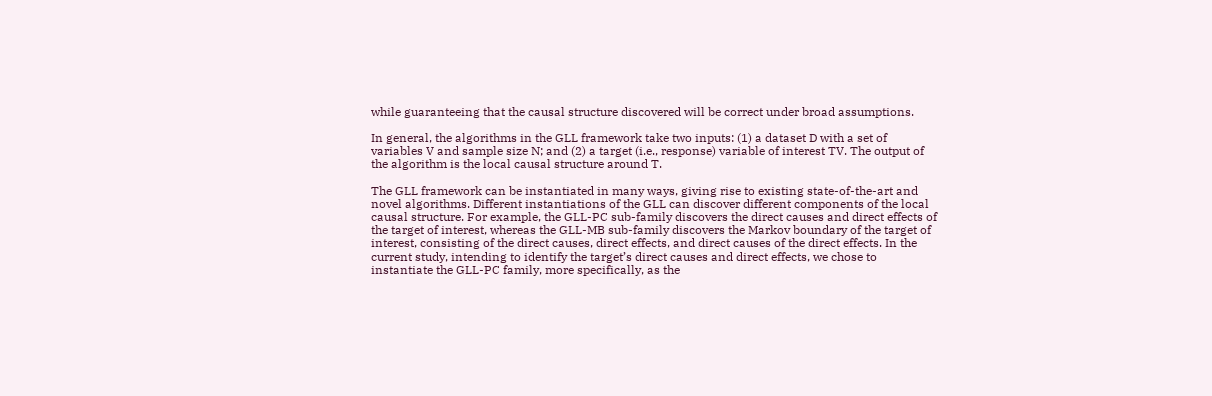while guaranteeing that the causal structure discovered will be correct under broad assumptions.

In general, the algorithms in the GLL framework take two inputs: (1) a dataset D with a set of variables V and sample size N; and (2) a target (i.e., response) variable of interest TV. The output of the algorithm is the local causal structure around T.

The GLL framework can be instantiated in many ways, giving rise to existing state-of-the-art and novel algorithms. Different instantiations of the GLL can discover different components of the local causal structure. For example, the GLL-PC sub-family discovers the direct causes and direct effects of the target of interest, whereas the GLL-MB sub-family discovers the Markov boundary of the target of interest, consisting of the direct causes, direct effects, and direct causes of the direct effects. In the current study, intending to identify the target’s direct causes and direct effects, we chose to instantiate the GLL-PC family, more specifically, as the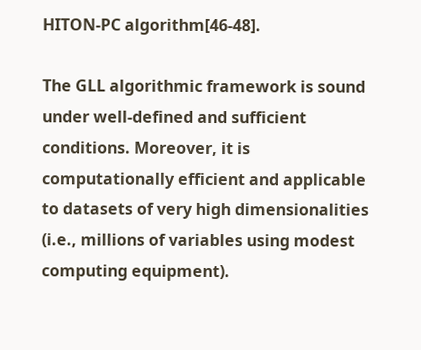HITON-PC algorithm[46-48].

The GLL algorithmic framework is sound under well-defined and sufficient conditions. Moreover, it is computationally efficient and applicable to datasets of very high dimensionalities (i.e., millions of variables using modest computing equipment).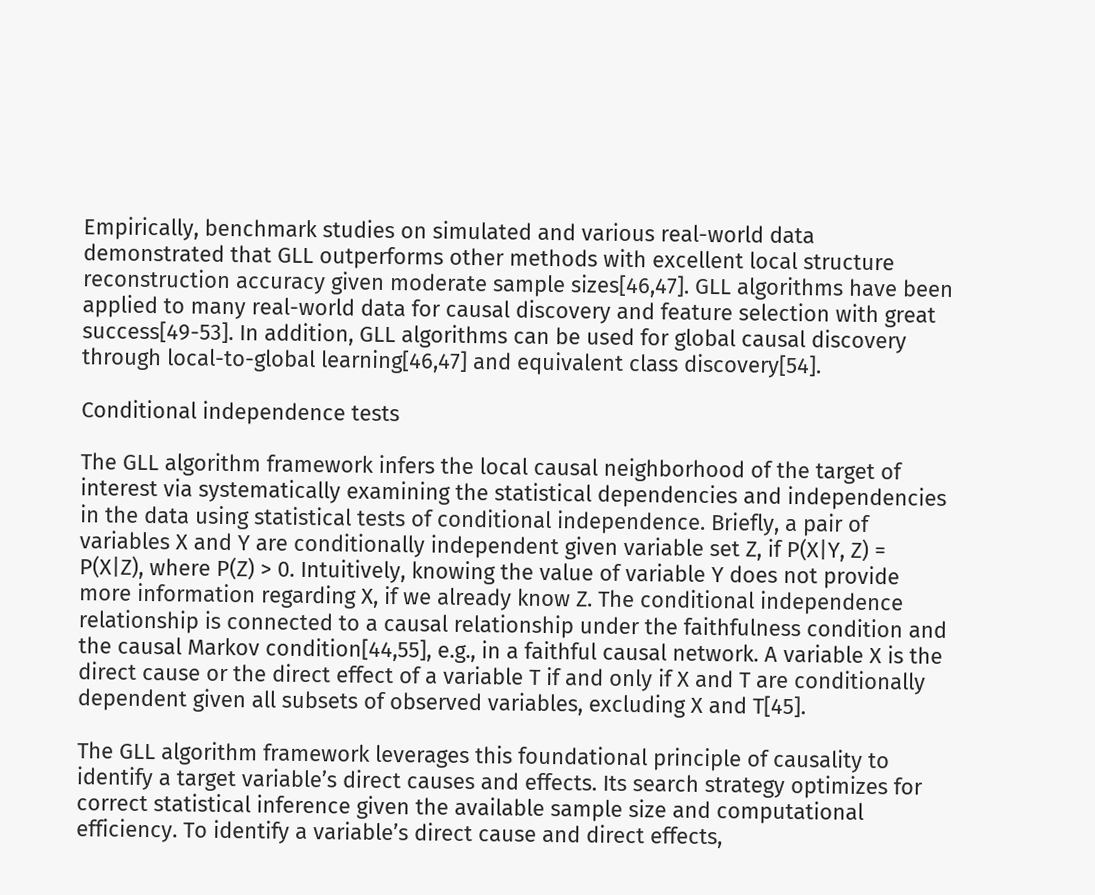Empirically, benchmark studies on simulated and various real-world data demonstrated that GLL outperforms other methods with excellent local structure reconstruction accuracy given moderate sample sizes[46,47]. GLL algorithms have been applied to many real-world data for causal discovery and feature selection with great success[49-53]. In addition, GLL algorithms can be used for global causal discovery through local-to-global learning[46,47] and equivalent class discovery[54].

Conditional independence tests

The GLL algorithm framework infers the local causal neighborhood of the target of interest via systematically examining the statistical dependencies and independencies in the data using statistical tests of conditional independence. Briefly, a pair of variables X and Y are conditionally independent given variable set Z, if P(X|Y, Z) = P(X|Z), where P(Z) > 0. Intuitively, knowing the value of variable Y does not provide more information regarding X, if we already know Z. The conditional independence relationship is connected to a causal relationship under the faithfulness condition and the causal Markov condition[44,55], e.g., in a faithful causal network. A variable X is the direct cause or the direct effect of a variable T if and only if X and T are conditionally dependent given all subsets of observed variables, excluding X and T[45].

The GLL algorithm framework leverages this foundational principle of causality to identify a target variable’s direct causes and effects. Its search strategy optimizes for correct statistical inference given the available sample size and computational efficiency. To identify a variable’s direct cause and direct effects,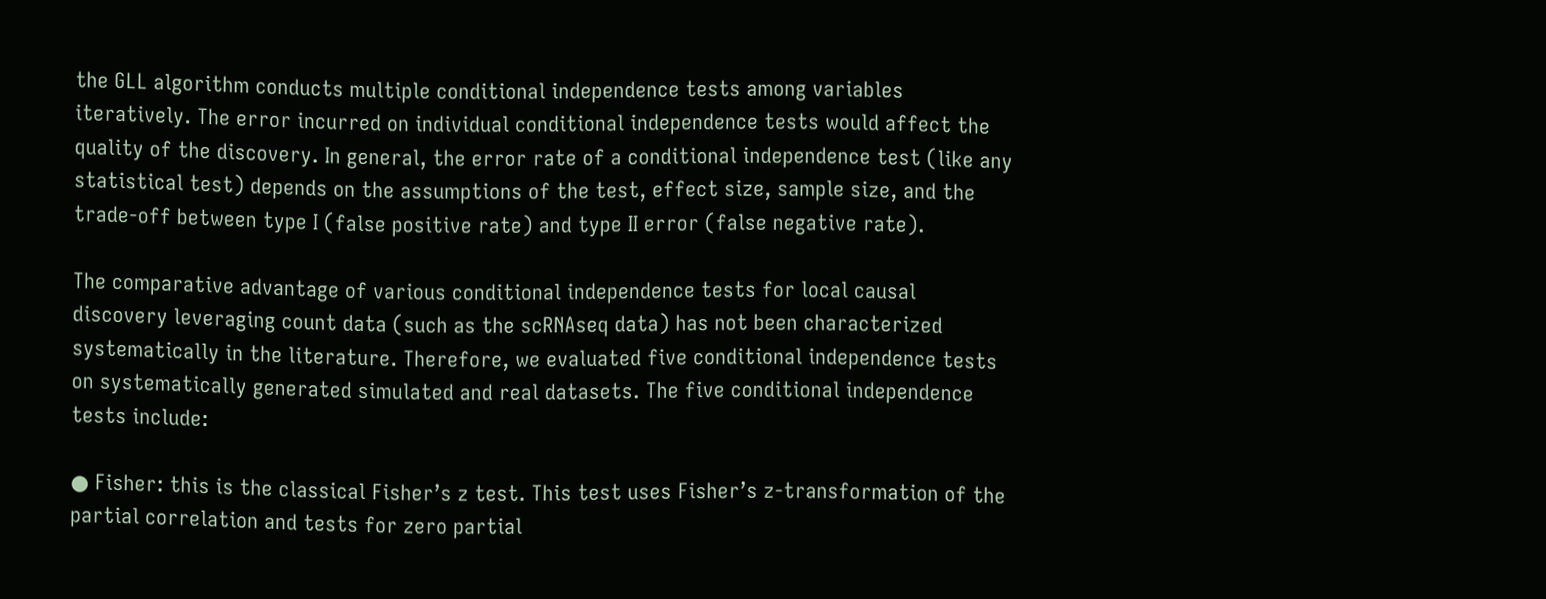the GLL algorithm conducts multiple conditional independence tests among variables iteratively. The error incurred on individual conditional independence tests would affect the quality of the discovery. In general, the error rate of a conditional independence test (like any statistical test) depends on the assumptions of the test, effect size, sample size, and the trade-off between type I (false positive rate) and type II error (false negative rate).

The comparative advantage of various conditional independence tests for local causal discovery leveraging count data (such as the scRNAseq data) has not been characterized systematically in the literature. Therefore, we evaluated five conditional independence tests on systematically generated simulated and real datasets. The five conditional independence tests include:

● Fisher: this is the classical Fisher’s z test. This test uses Fisher’s z-transformation of the partial correlation and tests for zero partial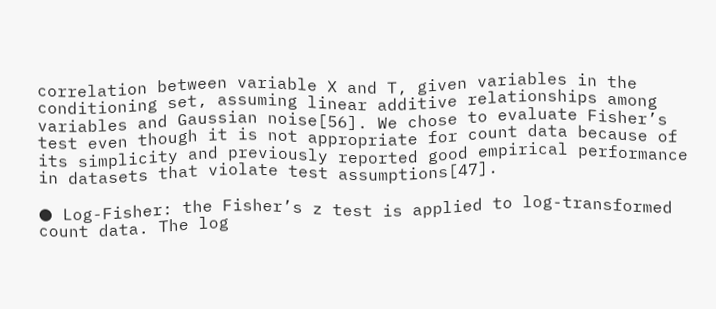correlation between variable X and T, given variables in the conditioning set, assuming linear additive relationships among variables and Gaussian noise[56]. We chose to evaluate Fisher’s test even though it is not appropriate for count data because of its simplicity and previously reported good empirical performance in datasets that violate test assumptions[47].

● Log-Fisher: the Fisher’s z test is applied to log-transformed count data. The log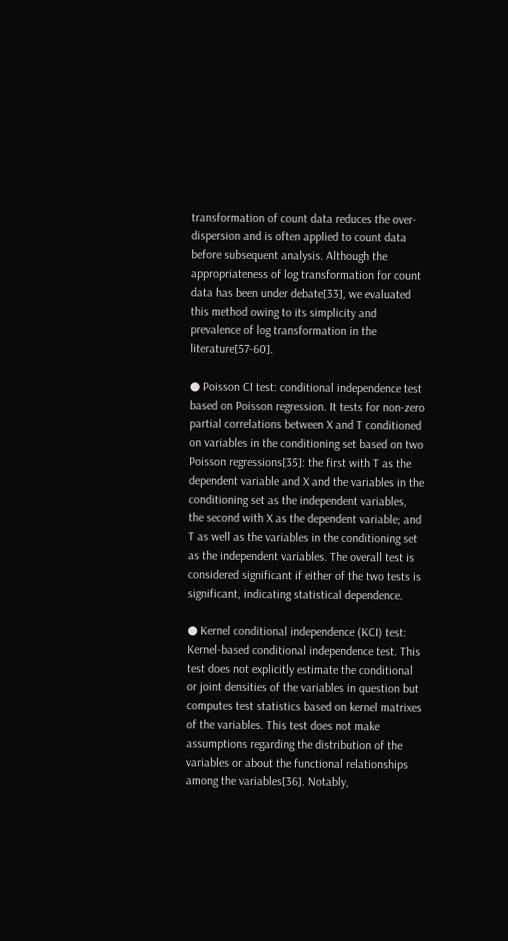transformation of count data reduces the over-dispersion and is often applied to count data before subsequent analysis. Although the appropriateness of log transformation for count data has been under debate[33], we evaluated this method owing to its simplicity and prevalence of log transformation in the literature[57-60].

● Poisson CI test: conditional independence test based on Poisson regression. It tests for non-zero partial correlations between X and T conditioned on variables in the conditioning set based on two Poisson regressions[35]: the first with T as the dependent variable and X and the variables in the conditioning set as the independent variables, the second with X as the dependent variable; and T as well as the variables in the conditioning set as the independent variables. The overall test is considered significant if either of the two tests is significant, indicating statistical dependence.

● Kernel conditional independence (KCI) test: Kernel-based conditional independence test. This test does not explicitly estimate the conditional or joint densities of the variables in question but computes test statistics based on kernel matrixes of the variables. This test does not make assumptions regarding the distribution of the variables or about the functional relationships among the variables[36]. Notably,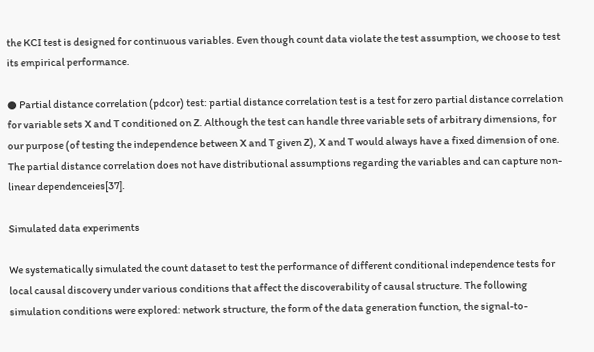the KCI test is designed for continuous variables. Even though count data violate the test assumption, we choose to test its empirical performance.

● Partial distance correlation (pdcor) test: partial distance correlation test is a test for zero partial distance correlation for variable sets X and T conditioned on Z. Although the test can handle three variable sets of arbitrary dimensions, for our purpose (of testing the independence between X and T given Z), X and T would always have a fixed dimension of one. The partial distance correlation does not have distributional assumptions regarding the variables and can capture non-linear dependenceies[37].

Simulated data experiments

We systematically simulated the count dataset to test the performance of different conditional independence tests for local causal discovery under various conditions that affect the discoverability of causal structure. The following simulation conditions were explored: network structure, the form of the data generation function, the signal-to-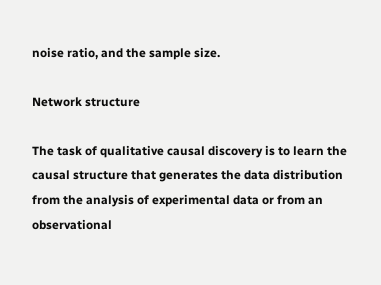noise ratio, and the sample size.

Network structure

The task of qualitative causal discovery is to learn the causal structure that generates the data distribution from the analysis of experimental data or from an observational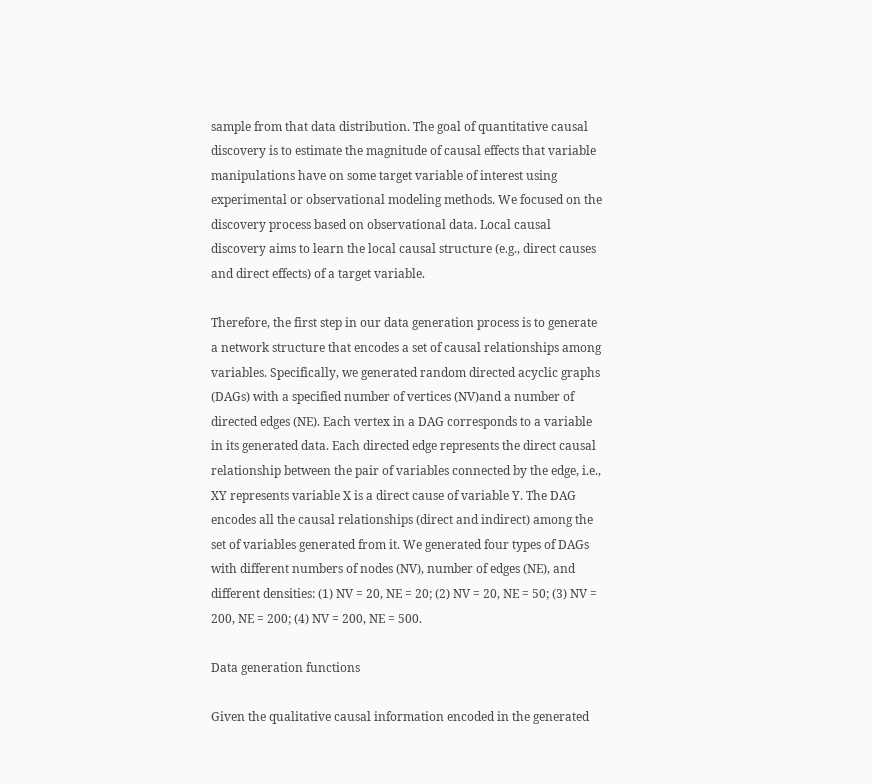sample from that data distribution. The goal of quantitative causal discovery is to estimate the magnitude of causal effects that variable manipulations have on some target variable of interest using experimental or observational modeling methods. We focused on the discovery process based on observational data. Local causal discovery aims to learn the local causal structure (e.g., direct causes and direct effects) of a target variable.

Therefore, the first step in our data generation process is to generate a network structure that encodes a set of causal relationships among variables. Specifically, we generated random directed acyclic graphs (DAGs) with a specified number of vertices (NV)and a number of directed edges (NE). Each vertex in a DAG corresponds to a variable in its generated data. Each directed edge represents the direct causal relationship between the pair of variables connected by the edge, i.e., XY represents variable X is a direct cause of variable Y. The DAG encodes all the causal relationships (direct and indirect) among the set of variables generated from it. We generated four types of DAGs with different numbers of nodes (NV), number of edges (NE), and different densities: (1) NV = 20, NE = 20; (2) NV = 20, NE = 50; (3) NV = 200, NE = 200; (4) NV = 200, NE = 500.

Data generation functions

Given the qualitative causal information encoded in the generated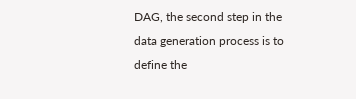DAG, the second step in the data generation process is to define the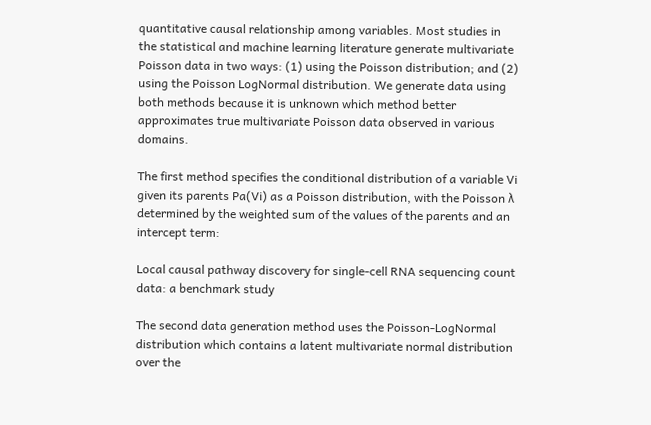quantitative causal relationship among variables. Most studies in the statistical and machine learning literature generate multivariate Poisson data in two ways: (1) using the Poisson distribution; and (2) using the Poisson LogNormal distribution. We generate data using both methods because it is unknown which method better approximates true multivariate Poisson data observed in various domains.

The first method specifies the conditional distribution of a variable Vi given its parents Pa(Vi) as a Poisson distribution, with the Poisson λ determined by the weighted sum of the values of the parents and an intercept term:

Local causal pathway discovery for single-cell RNA sequencing count data: a benchmark study

The second data generation method uses the Poisson-LogNormal distribution which contains a latent multivariate normal distribution over the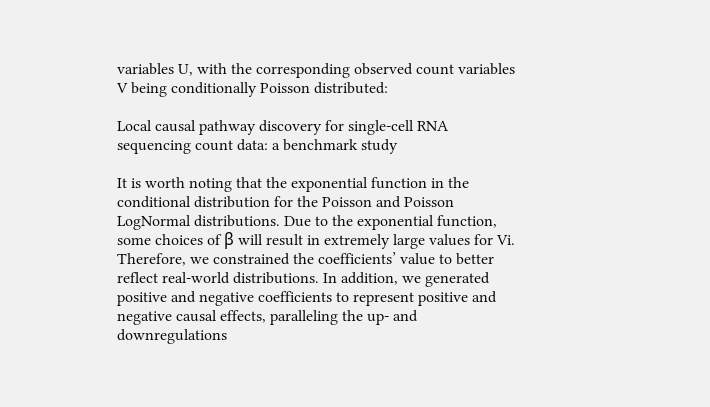variables U, with the corresponding observed count variables V being conditionally Poisson distributed:

Local causal pathway discovery for single-cell RNA sequencing count data: a benchmark study

It is worth noting that the exponential function in the conditional distribution for the Poisson and Poisson LogNormal distributions. Due to the exponential function, some choices of β will result in extremely large values for Vi. Therefore, we constrained the coefficients’ value to better reflect real-world distributions. In addition, we generated positive and negative coefficients to represent positive and negative causal effects, paralleling the up- and downregulations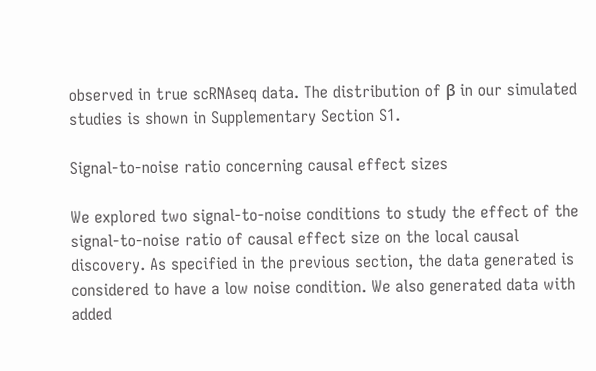observed in true scRNAseq data. The distribution of β in our simulated studies is shown in Supplementary Section S1.

Signal-to-noise ratio concerning causal effect sizes

We explored two signal-to-noise conditions to study the effect of the signal-to-noise ratio of causal effect size on the local causal discovery. As specified in the previous section, the data generated is considered to have a low noise condition. We also generated data with added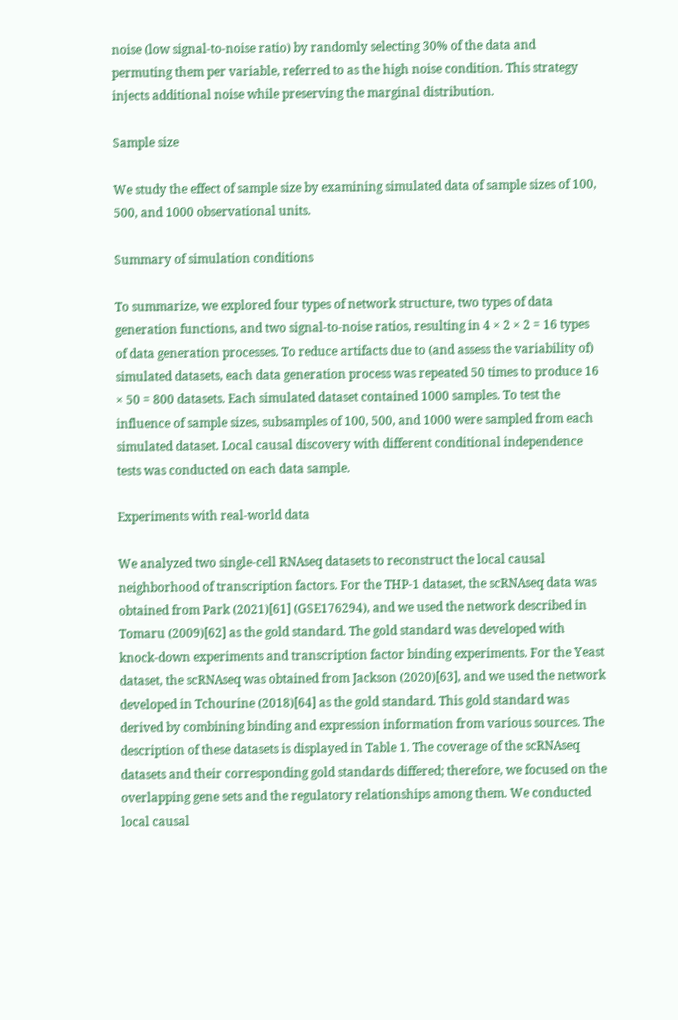noise (low signal-to-noise ratio) by randomly selecting 30% of the data and permuting them per variable, referred to as the high noise condition. This strategy injects additional noise while preserving the marginal distribution.

Sample size

We study the effect of sample size by examining simulated data of sample sizes of 100, 500, and 1000 observational units.

Summary of simulation conditions

To summarize, we explored four types of network structure, two types of data generation functions, and two signal-to-noise ratios, resulting in 4 × 2 × 2 = 16 types of data generation processes. To reduce artifacts due to (and assess the variability of) simulated datasets, each data generation process was repeated 50 times to produce 16 × 50 = 800 datasets. Each simulated dataset contained 1000 samples. To test the influence of sample sizes, subsamples of 100, 500, and 1000 were sampled from each simulated dataset. Local causal discovery with different conditional independence tests was conducted on each data sample.

Experiments with real-world data

We analyzed two single-cell RNAseq datasets to reconstruct the local causal neighborhood of transcription factors. For the THP-1 dataset, the scRNAseq data was obtained from Park (2021)[61] (GSE176294), and we used the network described in Tomaru (2009)[62] as the gold standard. The gold standard was developed with knock-down experiments and transcription factor binding experiments. For the Yeast dataset, the scRNAseq was obtained from Jackson (2020)[63], and we used the network developed in Tchourine (2018)[64] as the gold standard. This gold standard was derived by combining binding and expression information from various sources. The description of these datasets is displayed in Table 1. The coverage of the scRNAseq datasets and their corresponding gold standards differed; therefore, we focused on the overlapping gene sets and the regulatory relationships among them. We conducted local causal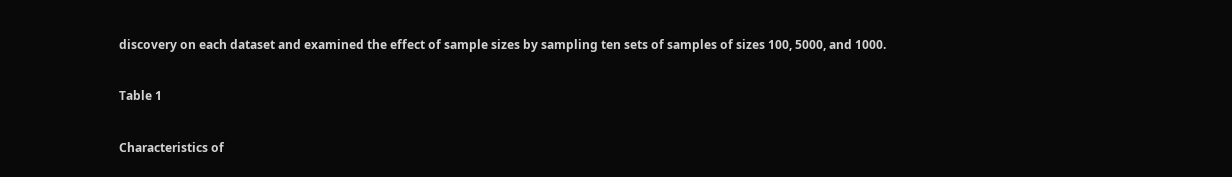discovery on each dataset and examined the effect of sample sizes by sampling ten sets of samples of sizes 100, 5000, and 1000.

Table 1

Characteristics of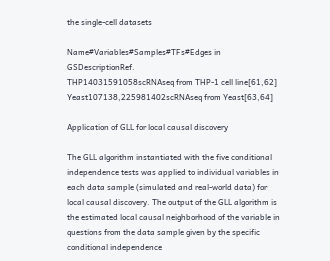the single-cell datasets

Name#Variables#Samples#TFs#Edges in GSDescriptionRef.
THP14031591058scRNAseq from THP-1 cell line[61,62]
Yeast107138,225981402scRNAseq from Yeast[63,64]

Application of GLL for local causal discovery

The GLL algorithm instantiated with the five conditional independence tests was applied to individual variables in each data sample (simulated and real-world data) for local causal discovery. The output of the GLL algorithm is the estimated local causal neighborhood of the variable in questions from the data sample given by the specific conditional independence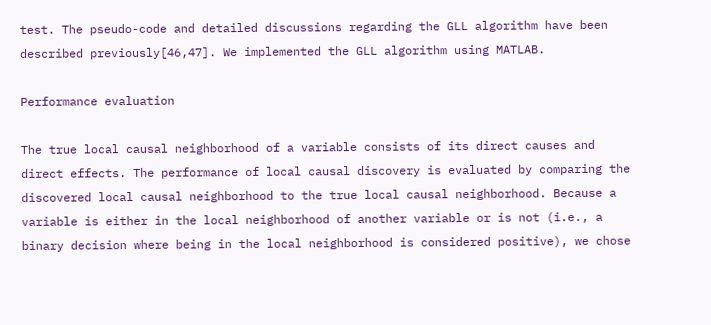test. The pseudo-code and detailed discussions regarding the GLL algorithm have been described previously[46,47]. We implemented the GLL algorithm using MATLAB.

Performance evaluation

The true local causal neighborhood of a variable consists of its direct causes and direct effects. The performance of local causal discovery is evaluated by comparing the discovered local causal neighborhood to the true local causal neighborhood. Because a variable is either in the local neighborhood of another variable or is not (i.e., a binary decision where being in the local neighborhood is considered positive), we chose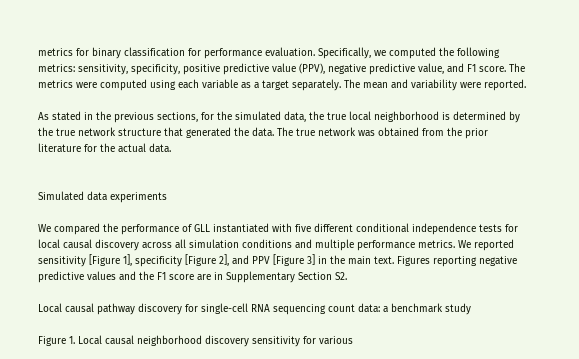metrics for binary classification for performance evaluation. Specifically, we computed the following metrics: sensitivity, specificity, positive predictive value (PPV), negative predictive value, and F1 score. The metrics were computed using each variable as a target separately. The mean and variability were reported.

As stated in the previous sections, for the simulated data, the true local neighborhood is determined by the true network structure that generated the data. The true network was obtained from the prior literature for the actual data.


Simulated data experiments

We compared the performance of GLL instantiated with five different conditional independence tests for local causal discovery across all simulation conditions and multiple performance metrics. We reported sensitivity [Figure 1], specificity [Figure 2], and PPV [Figure 3] in the main text. Figures reporting negative predictive values and the F1 score are in Supplementary Section S2.

Local causal pathway discovery for single-cell RNA sequencing count data: a benchmark study

Figure 1. Local causal neighborhood discovery sensitivity for various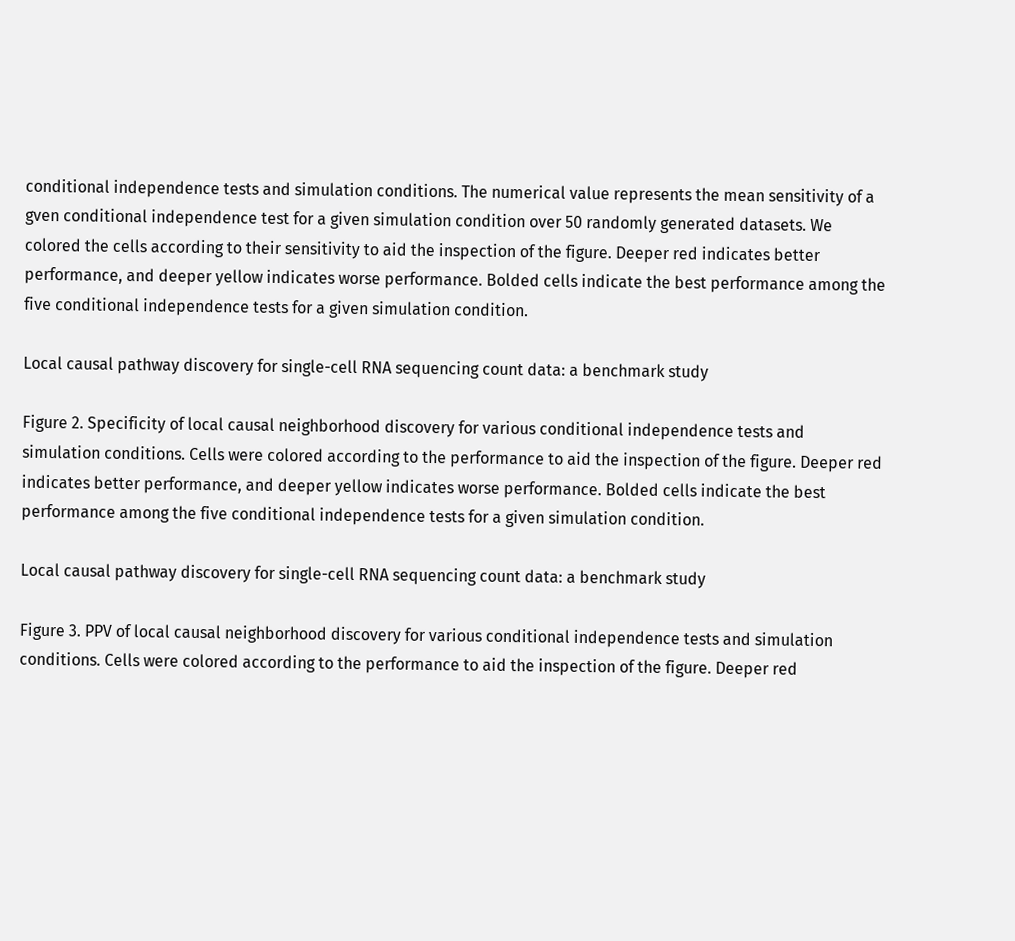conditional independence tests and simulation conditions. The numerical value represents the mean sensitivity of a gven conditional independence test for a given simulation condition over 50 randomly generated datasets. We colored the cells according to their sensitivity to aid the inspection of the figure. Deeper red indicates better performance, and deeper yellow indicates worse performance. Bolded cells indicate the best performance among the five conditional independence tests for a given simulation condition.

Local causal pathway discovery for single-cell RNA sequencing count data: a benchmark study

Figure 2. Specificity of local causal neighborhood discovery for various conditional independence tests and simulation conditions. Cells were colored according to the performance to aid the inspection of the figure. Deeper red indicates better performance, and deeper yellow indicates worse performance. Bolded cells indicate the best performance among the five conditional independence tests for a given simulation condition.

Local causal pathway discovery for single-cell RNA sequencing count data: a benchmark study

Figure 3. PPV of local causal neighborhood discovery for various conditional independence tests and simulation conditions. Cells were colored according to the performance to aid the inspection of the figure. Deeper red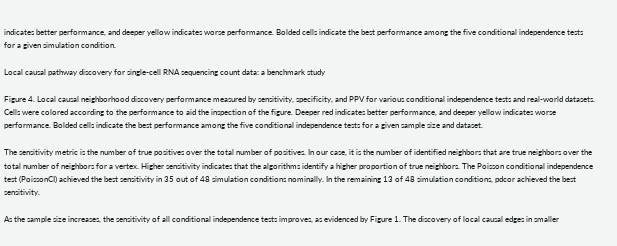indicates better performance, and deeper yellow indicates worse performance. Bolded cells indicate the best performance among the five conditional independence tests for a given simulation condition.

Local causal pathway discovery for single-cell RNA sequencing count data: a benchmark study

Figure 4. Local causal neighborhood discovery performance measured by sensitivity, specificity, and PPV for various conditional independence tests and real-world datasets. Cells were colored according to the performance to aid the inspection of the figure. Deeper red indicates better performance, and deeper yellow indicates worse performance. Bolded cells indicate the best performance among the five conditional independence tests for a given sample size and dataset.

The sensitivity metric is the number of true positives over the total number of positives. In our case, it is the number of identified neighbors that are true neighbors over the total number of neighbors for a vertex. Higher sensitivity indicates that the algorithms identify a higher proportion of true neighbors. The Poisson conditional independence test (PoissonCI) achieved the best sensitivity in 35 out of 48 simulation conditions nominally. In the remaining 13 of 48 simulation conditions, pdcor achieved the best sensitivity.

As the sample size increases, the sensitivity of all conditional independence tests improves, as evidenced by Figure 1. The discovery of local causal edges in smaller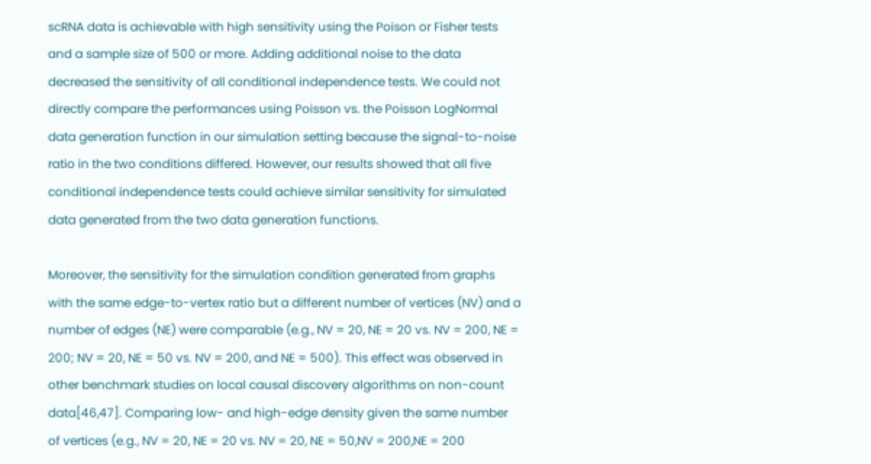scRNA data is achievable with high sensitivity using the Poison or Fisher tests and a sample size of 500 or more. Adding additional noise to the data decreased the sensitivity of all conditional independence tests. We could not directly compare the performances using Poisson vs. the Poisson LogNormal data generation function in our simulation setting because the signal-to-noise ratio in the two conditions differed. However, our results showed that all five conditional independence tests could achieve similar sensitivity for simulated data generated from the two data generation functions.

Moreover, the sensitivity for the simulation condition generated from graphs with the same edge-to-vertex ratio but a different number of vertices (NV) and a number of edges (NE) were comparable (e.g., NV = 20, NE = 20 vs. NV = 200, NE = 200; NV = 20, NE = 50 vs. NV = 200, and NE = 500). This effect was observed in other benchmark studies on local causal discovery algorithms on non-count data[46,47]. Comparing low- and high-edge density given the same number of vertices (e.g., NV = 20, NE = 20 vs. NV = 20, NE = 50,NV = 200,NE = 200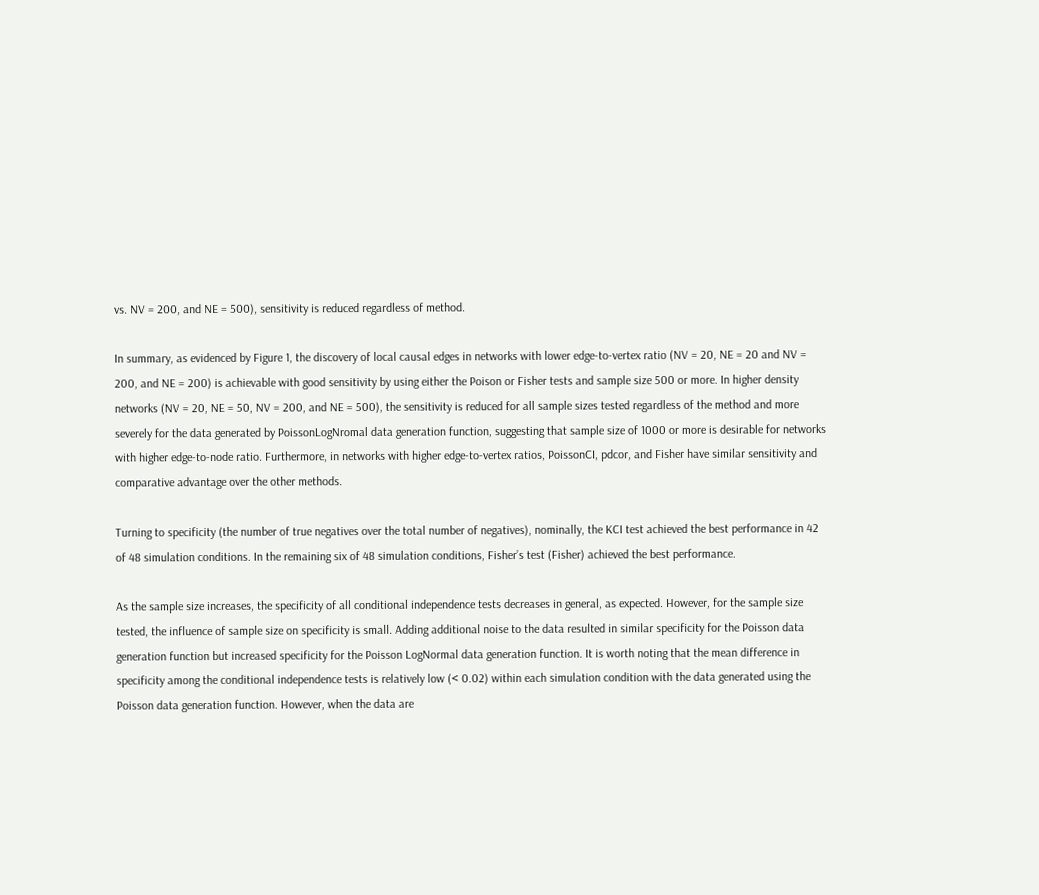vs. NV = 200, and NE = 500), sensitivity is reduced regardless of method.

In summary, as evidenced by Figure 1, the discovery of local causal edges in networks with lower edge-to-vertex ratio (NV = 20, NE = 20 and NV = 200, and NE = 200) is achievable with good sensitivity by using either the Poison or Fisher tests and sample size 500 or more. In higher density networks (NV = 20, NE = 50, NV = 200, and NE = 500), the sensitivity is reduced for all sample sizes tested regardless of the method and more severely for the data generated by PoissonLogNromal data generation function, suggesting that sample size of 1000 or more is desirable for networks with higher edge-to-node ratio. Furthermore, in networks with higher edge-to-vertex ratios, PoissonCI, pdcor, and Fisher have similar sensitivity and comparative advantage over the other methods.

Turning to specificity (the number of true negatives over the total number of negatives), nominally, the KCI test achieved the best performance in 42 of 48 simulation conditions. In the remaining six of 48 simulation conditions, Fisher’s test (Fisher) achieved the best performance.

As the sample size increases, the specificity of all conditional independence tests decreases in general, as expected. However, for the sample size tested, the influence of sample size on specificity is small. Adding additional noise to the data resulted in similar specificity for the Poisson data generation function but increased specificity for the Poisson LogNormal data generation function. It is worth noting that the mean difference in specificity among the conditional independence tests is relatively low (< 0.02) within each simulation condition with the data generated using the Poisson data generation function. However, when the data are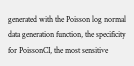generated with the Poisson log normal data generation function, the specificity for PoissonCI, the most sensitive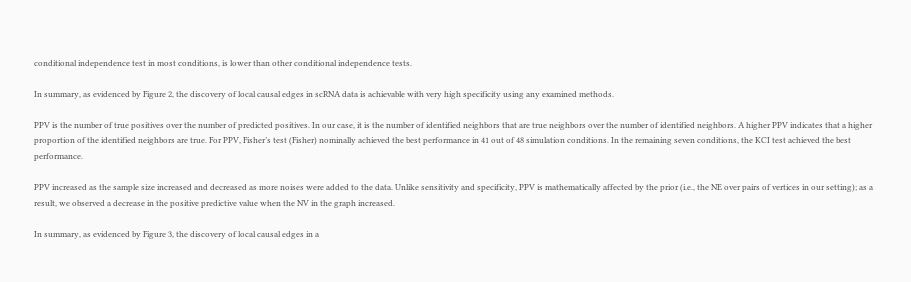conditional independence test in most conditions, is lower than other conditional independence tests.

In summary, as evidenced by Figure 2, the discovery of local causal edges in scRNA data is achievable with very high specificity using any examined methods.

PPV is the number of true positives over the number of predicted positives. In our case, it is the number of identified neighbors that are true neighbors over the number of identified neighbors. A higher PPV indicates that a higher proportion of the identified neighbors are true. For PPV, Fisher’s test (Fisher) nominally achieved the best performance in 41 out of 48 simulation conditions. In the remaining seven conditions, the KCI test achieved the best performance.

PPV increased as the sample size increased and decreased as more noises were added to the data. Unlike sensitivity and specificity, PPV is mathematically affected by the prior (i.e., the NE over pairs of vertices in our setting); as a result, we observed a decrease in the positive predictive value when the NV in the graph increased.

In summary, as evidenced by Figure 3, the discovery of local causal edges in a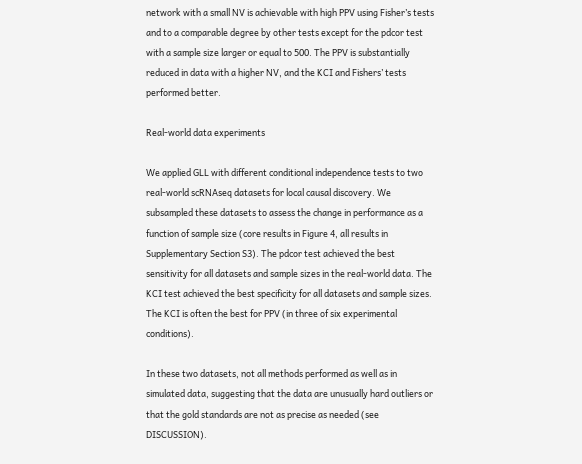network with a small NV is achievable with high PPV using Fisher’s tests and to a comparable degree by other tests except for the pdcor test with a sample size larger or equal to 500. The PPV is substantially reduced in data with a higher NV, and the KCI and Fishers’ tests performed better.

Real-world data experiments

We applied GLL with different conditional independence tests to two real-world scRNAseq datasets for local causal discovery. We subsampled these datasets to assess the change in performance as a function of sample size (core results in Figure 4, all results in Supplementary Section S3). The pdcor test achieved the best sensitivity for all datasets and sample sizes in the real-world data. The KCI test achieved the best specificity for all datasets and sample sizes. The KCI is often the best for PPV (in three of six experimental conditions).

In these two datasets, not all methods performed as well as in simulated data, suggesting that the data are unusually hard outliers or that the gold standards are not as precise as needed (see DISCUSSION).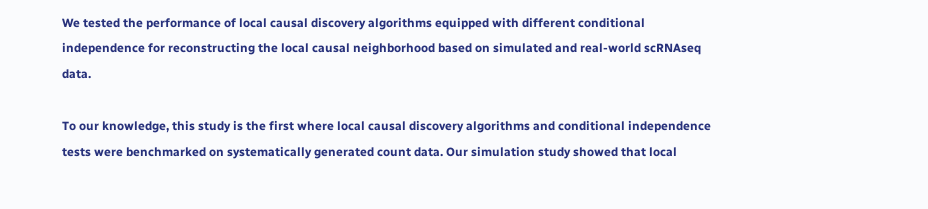We tested the performance of local causal discovery algorithms equipped with different conditional independence for reconstructing the local causal neighborhood based on simulated and real-world scRNAseq data.

To our knowledge, this study is the first where local causal discovery algorithms and conditional independence tests were benchmarked on systematically generated count data. Our simulation study showed that local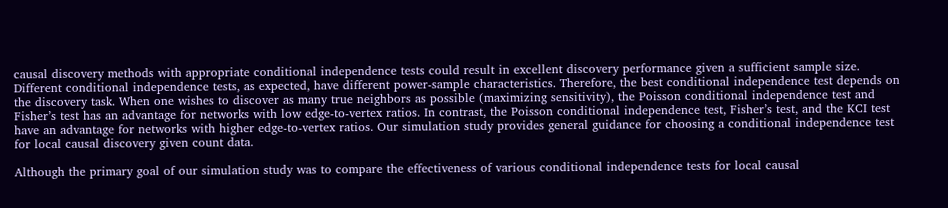causal discovery methods with appropriate conditional independence tests could result in excellent discovery performance given a sufficient sample size. Different conditional independence tests, as expected, have different power-sample characteristics. Therefore, the best conditional independence test depends on the discovery task. When one wishes to discover as many true neighbors as possible (maximizing sensitivity), the Poisson conditional independence test and Fisher’s test has an advantage for networks with low edge-to-vertex ratios. In contrast, the Poisson conditional independence test, Fisher’s test, and the KCI test have an advantage for networks with higher edge-to-vertex ratios. Our simulation study provides general guidance for choosing a conditional independence test for local causal discovery given count data.

Although the primary goal of our simulation study was to compare the effectiveness of various conditional independence tests for local causal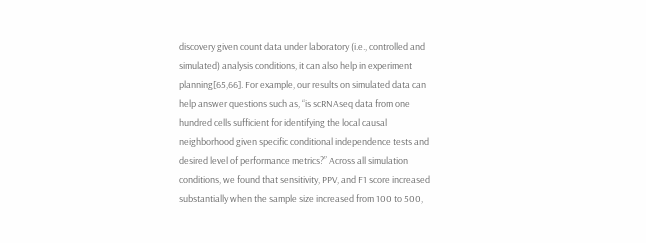discovery given count data under laboratory (i.e., controlled and simulated) analysis conditions, it can also help in experiment planning[65,66]. For example, our results on simulated data can help answer questions such as, “is scRNAseq data from one hundred cells sufficient for identifying the local causal neighborhood given specific conditional independence tests and desired level of performance metrics?” Across all simulation conditions, we found that sensitivity, PPV, and F1 score increased substantially when the sample size increased from 100 to 500,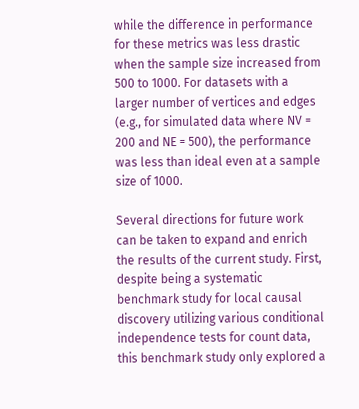while the difference in performance for these metrics was less drastic when the sample size increased from 500 to 1000. For datasets with a larger number of vertices and edges (e.g., for simulated data where NV = 200 and NE = 500), the performance was less than ideal even at a sample size of 1000.

Several directions for future work can be taken to expand and enrich the results of the current study. First, despite being a systematic benchmark study for local causal discovery utilizing various conditional independence tests for count data, this benchmark study only explored a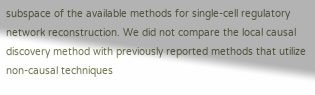subspace of the available methods for single-cell regulatory network reconstruction. We did not compare the local causal discovery method with previously reported methods that utilize non-causal techniques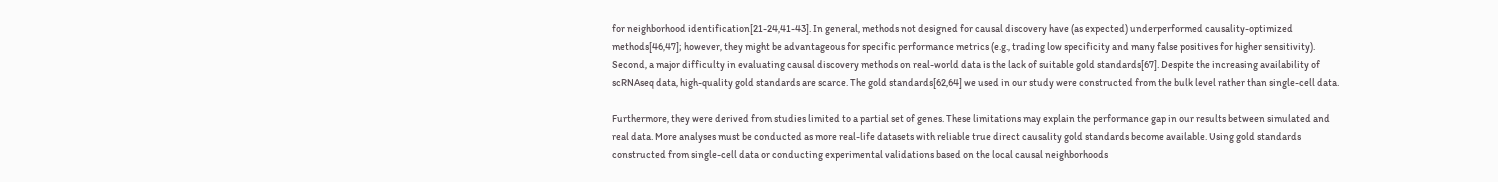for neighborhood identification[21-24,41-43]. In general, methods not designed for causal discovery have (as expected) underperformed causality-optimized methods[46,47]; however, they might be advantageous for specific performance metrics (e.g., trading low specificity and many false positives for higher sensitivity). Second, a major difficulty in evaluating causal discovery methods on real-world data is the lack of suitable gold standards[67]. Despite the increasing availability of scRNAseq data, high-quality gold standards are scarce. The gold standards[62,64] we used in our study were constructed from the bulk level rather than single-cell data.

Furthermore, they were derived from studies limited to a partial set of genes. These limitations may explain the performance gap in our results between simulated and real data. More analyses must be conducted as more real-life datasets with reliable true direct causality gold standards become available. Using gold standards constructed from single-cell data or conducting experimental validations based on the local causal neighborhoods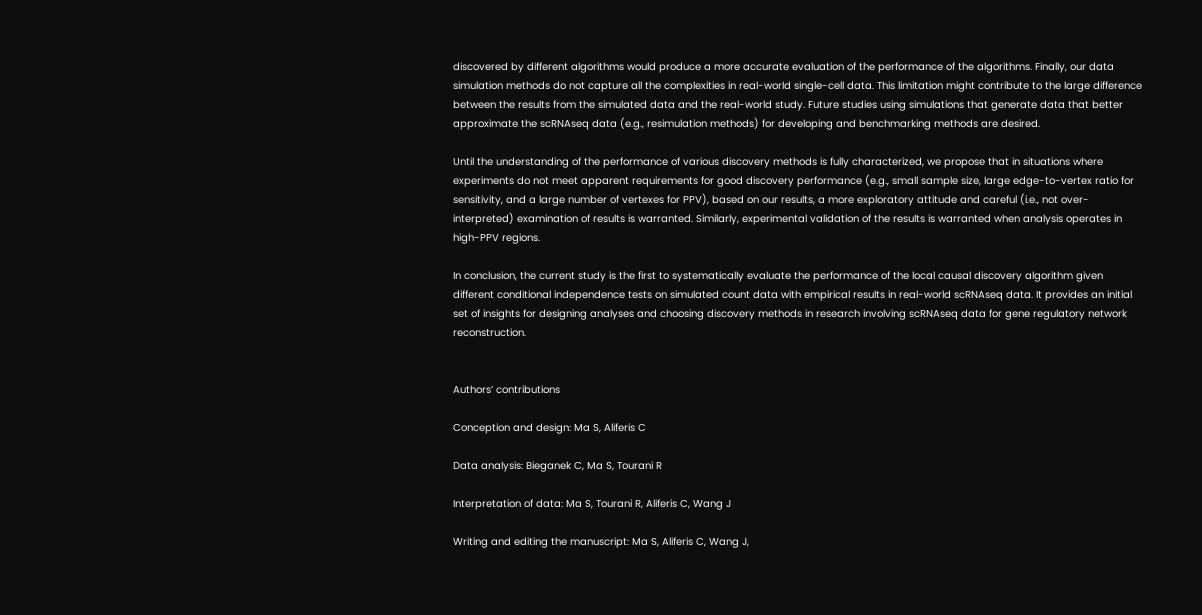discovered by different algorithms would produce a more accurate evaluation of the performance of the algorithms. Finally, our data simulation methods do not capture all the complexities in real-world single-cell data. This limitation might contribute to the large difference between the results from the simulated data and the real-world study. Future studies using simulations that generate data that better approximate the scRNAseq data (e.g., resimulation methods) for developing and benchmarking methods are desired.

Until the understanding of the performance of various discovery methods is fully characterized, we propose that in situations where experiments do not meet apparent requirements for good discovery performance (e.g., small sample size, large edge-to-vertex ratio for sensitivity, and a large number of vertexes for PPV), based on our results, a more exploratory attitude and careful (i.e., not over-interpreted) examination of results is warranted. Similarly, experimental validation of the results is warranted when analysis operates in high-PPV regions.

In conclusion, the current study is the first to systematically evaluate the performance of the local causal discovery algorithm given different conditional independence tests on simulated count data with empirical results in real-world scRNAseq data. It provides an initial set of insights for designing analyses and choosing discovery methods in research involving scRNAseq data for gene regulatory network reconstruction.


Authors’ contributions

Conception and design: Ma S, Aliferis C

Data analysis: Bieganek C, Ma S, Tourani R

Interpretation of data: Ma S, Tourani R, Aliferis C, Wang J

Writing and editing the manuscript: Ma S, Aliferis C, Wang J,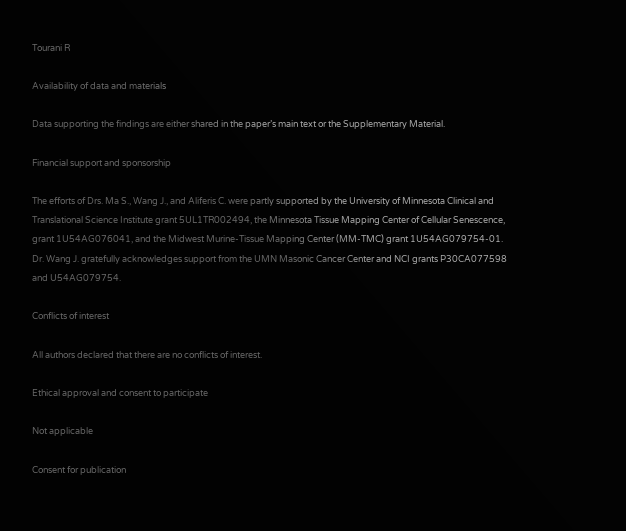Tourani R

Availability of data and materials

Data supporting the findings are either shared in the paper’s main text or the Supplementary Material.

Financial support and sponsorship

The efforts of Drs. Ma S., Wang J., and Aliferis C. were partly supported by the University of Minnesota Clinical and Translational Science Institute grant 5UL1TR002494, the Minnesota Tissue Mapping Center of Cellular Senescence, grant 1U54AG076041, and the Midwest Murine-Tissue Mapping Center (MM-TMC) grant 1U54AG079754-01. Dr. Wang J. gratefully acknowledges support from the UMN Masonic Cancer Center and NCI grants P30CA077598 and U54AG079754.

Conflicts of interest

All authors declared that there are no conflicts of interest.

Ethical approval and consent to participate

Not applicable

Consent for publication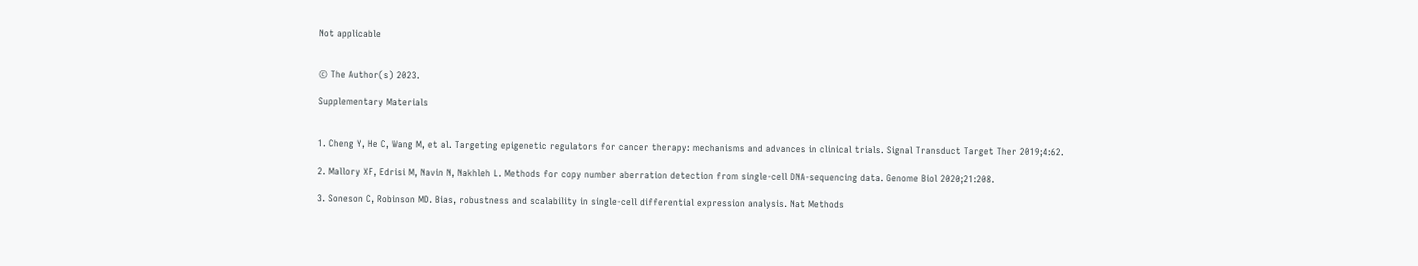Not applicable


© The Author(s) 2023.

Supplementary Materials


1. Cheng Y, He C, Wang M, et al. Targeting epigenetic regulators for cancer therapy: mechanisms and advances in clinical trials. Signal Transduct Target Ther 2019;4:62.

2. Mallory XF, Edrisi M, Navin N, Nakhleh L. Methods for copy number aberration detection from single-cell DNA-sequencing data. Genome Biol 2020;21:208.

3. Soneson C, Robinson MD. Bias, robustness and scalability in single-cell differential expression analysis. Nat Methods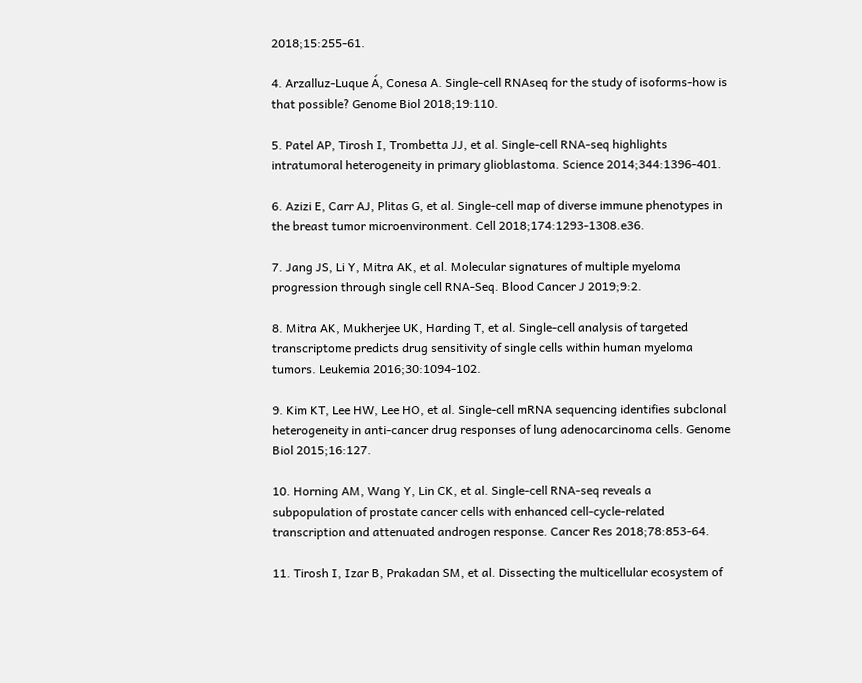2018;15:255-61.

4. Arzalluz-Luque Á, Conesa A. Single-cell RNAseq for the study of isoforms-how is that possible? Genome Biol 2018;19:110.

5. Patel AP, Tirosh I, Trombetta JJ, et al. Single-cell RNA-seq highlights intratumoral heterogeneity in primary glioblastoma. Science 2014;344:1396-401.

6. Azizi E, Carr AJ, Plitas G, et al. Single-cell map of diverse immune phenotypes in the breast tumor microenvironment. Cell 2018;174:1293-1308.e36.

7. Jang JS, Li Y, Mitra AK, et al. Molecular signatures of multiple myeloma progression through single cell RNA-Seq. Blood Cancer J 2019;9:2.

8. Mitra AK, Mukherjee UK, Harding T, et al. Single-cell analysis of targeted transcriptome predicts drug sensitivity of single cells within human myeloma tumors. Leukemia 2016;30:1094-102.

9. Kim KT, Lee HW, Lee HO, et al. Single-cell mRNA sequencing identifies subclonal heterogeneity in anti-cancer drug responses of lung adenocarcinoma cells. Genome Biol 2015;16:127.

10. Horning AM, Wang Y, Lin CK, et al. Single-cell RNA-seq reveals a subpopulation of prostate cancer cells with enhanced cell-cycle-related transcription and attenuated androgen response. Cancer Res 2018;78:853-64.

11. Tirosh I, Izar B, Prakadan SM, et al. Dissecting the multicellular ecosystem of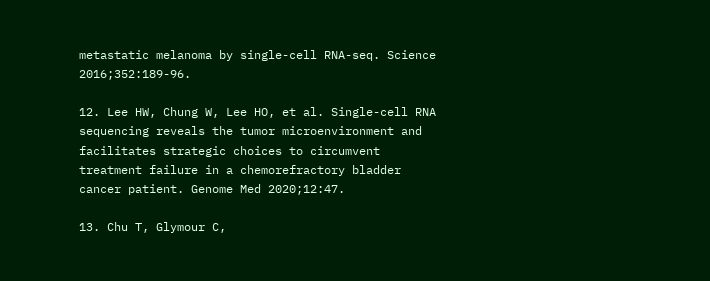metastatic melanoma by single-cell RNA-seq. Science 2016;352:189-96.

12. Lee HW, Chung W, Lee HO, et al. Single-cell RNA sequencing reveals the tumor microenvironment and facilitates strategic choices to circumvent treatment failure in a chemorefractory bladder cancer patient. Genome Med 2020;12:47.

13. Chu T, Glymour C,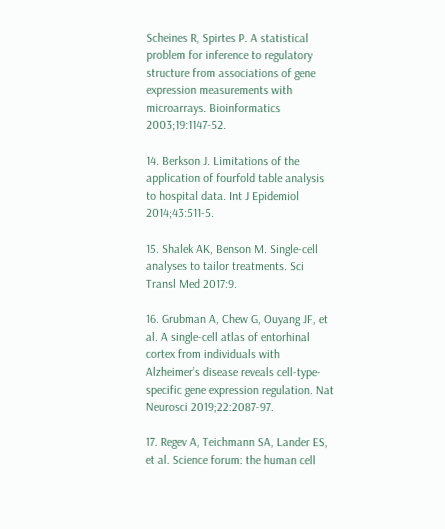Scheines R, Spirtes P. A statistical problem for inference to regulatory structure from associations of gene expression measurements with microarrays. Bioinformatics 2003;19:1147-52.

14. Berkson J. Limitations of the application of fourfold table analysis to hospital data. Int J Epidemiol 2014;43:511-5.

15. Shalek AK, Benson M. Single-cell analyses to tailor treatments. Sci Transl Med 2017:9.

16. Grubman A, Chew G, Ouyang JF, et al. A single-cell atlas of entorhinal cortex from individuals with Alzheimer’s disease reveals cell-type-specific gene expression regulation. Nat Neurosci 2019;22:2087-97.

17. Regev A, Teichmann SA, Lander ES, et al. Science forum: the human cell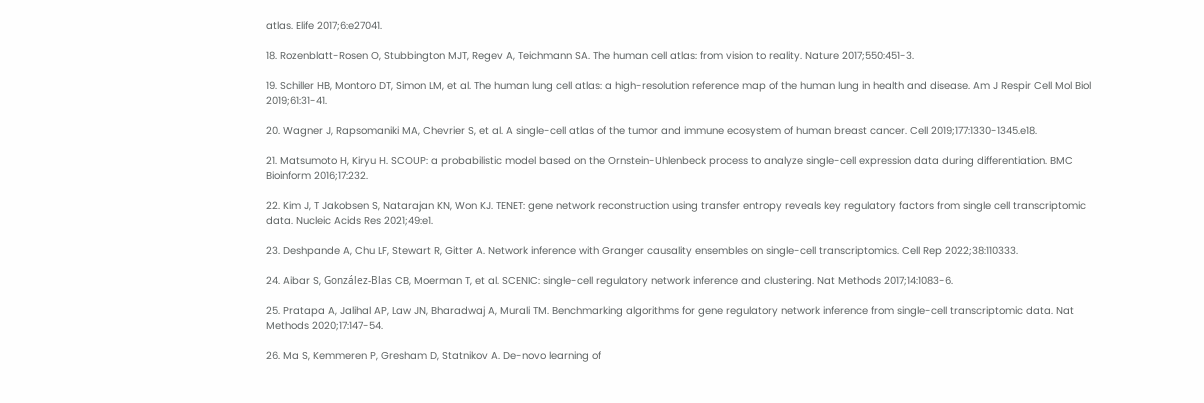atlas. Elife 2017;6:e27041.

18. Rozenblatt-Rosen O, Stubbington MJT, Regev A, Teichmann SA. The human cell atlas: from vision to reality. Nature 2017;550:451-3.

19. Schiller HB, Montoro DT, Simon LM, et al. The human lung cell atlas: a high-resolution reference map of the human lung in health and disease. Am J Respir Cell Mol Biol 2019;61:31-41.

20. Wagner J, Rapsomaniki MA, Chevrier S, et al. A single-cell atlas of the tumor and immune ecosystem of human breast cancer. Cell 2019;177:1330-1345.e18.

21. Matsumoto H, Kiryu H. SCOUP: a probabilistic model based on the Ornstein-Uhlenbeck process to analyze single-cell expression data during differentiation. BMC Bioinform 2016;17:232.

22. Kim J, T Jakobsen S, Natarajan KN, Won KJ. TENET: gene network reconstruction using transfer entropy reveals key regulatory factors from single cell transcriptomic data. Nucleic Acids Res 2021;49:e1.

23. Deshpande A, Chu LF, Stewart R, Gitter A. Network inference with Granger causality ensembles on single-cell transcriptomics. Cell Rep 2022;38:110333.

24. Aibar S, González-Blas CB, Moerman T, et al. SCENIC: single-cell regulatory network inference and clustering. Nat Methods 2017;14:1083-6.

25. Pratapa A, Jalihal AP, Law JN, Bharadwaj A, Murali TM. Benchmarking algorithms for gene regulatory network inference from single-cell transcriptomic data. Nat Methods 2020;17:147-54.

26. Ma S, Kemmeren P, Gresham D, Statnikov A. De-novo learning of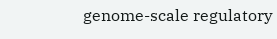genome-scale regulatory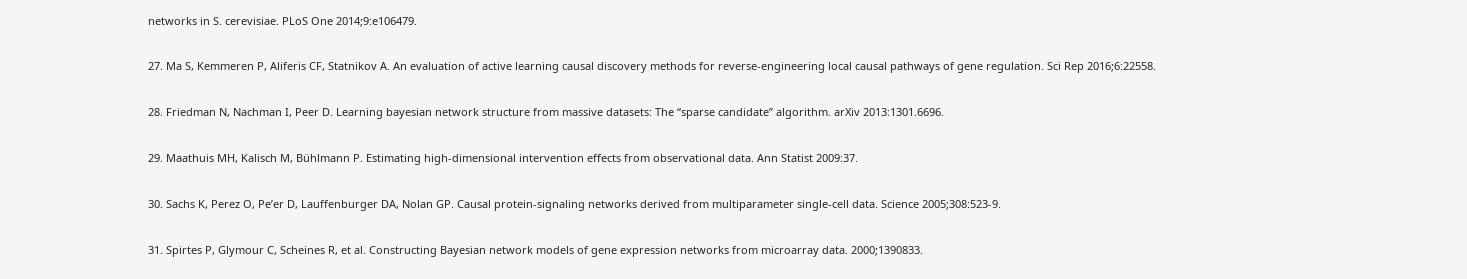networks in S. cerevisiae. PLoS One 2014;9:e106479.

27. Ma S, Kemmeren P, Aliferis CF, Statnikov A. An evaluation of active learning causal discovery methods for reverse-engineering local causal pathways of gene regulation. Sci Rep 2016;6:22558.

28. Friedman N, Nachman I, Peer D. Learning bayesian network structure from massive datasets: The “sparse candidate” algorithm. arXiv 2013:1301.6696.

29. Maathuis MH, Kalisch M, Bühlmann P. Estimating high-dimensional intervention effects from observational data. Ann Statist 2009:37.

30. Sachs K, Perez O, Pe’er D, Lauffenburger DA, Nolan GP. Causal protein-signaling networks derived from multiparameter single-cell data. Science 2005;308:523-9.

31. Spirtes P, Glymour C, Scheines R, et al. Constructing Bayesian network models of gene expression networks from microarray data. 2000;1390833.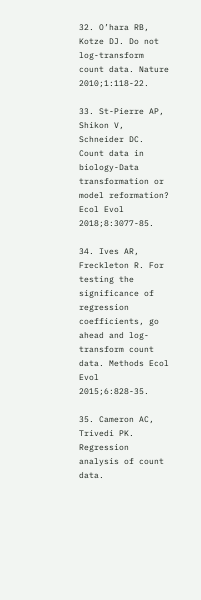32. O’hara RB, Kotze DJ. Do not log-transform count data. Nature 2010;1:118-22.

33. St-Pierre AP, Shikon V, Schneider DC. Count data in biology-Data transformation or model reformation? Ecol Evol 2018;8:3077-85.

34. Ives AR, Freckleton R. For testing the significance of regression coefficients, go ahead and log-transform count data. Methods Ecol Evol 2015;6:828-35.

35. Cameron AC, Trivedi PK. Regression analysis of count data.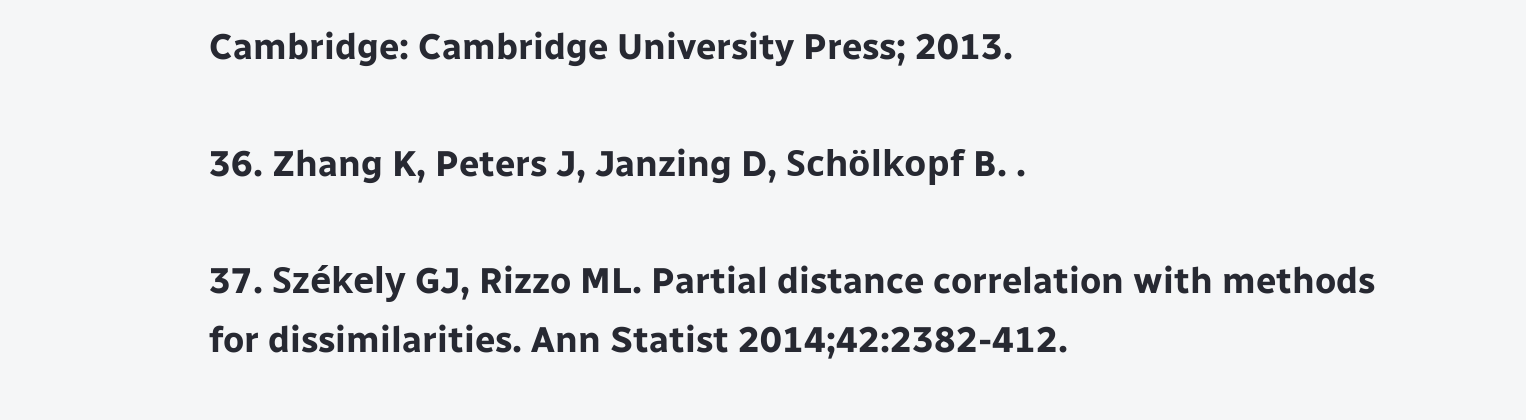Cambridge: Cambridge University Press; 2013.

36. Zhang K, Peters J, Janzing D, Schölkopf B. .

37. Székely GJ, Rizzo ML. Partial distance correlation with methods for dissimilarities. Ann Statist 2014;42:2382-412.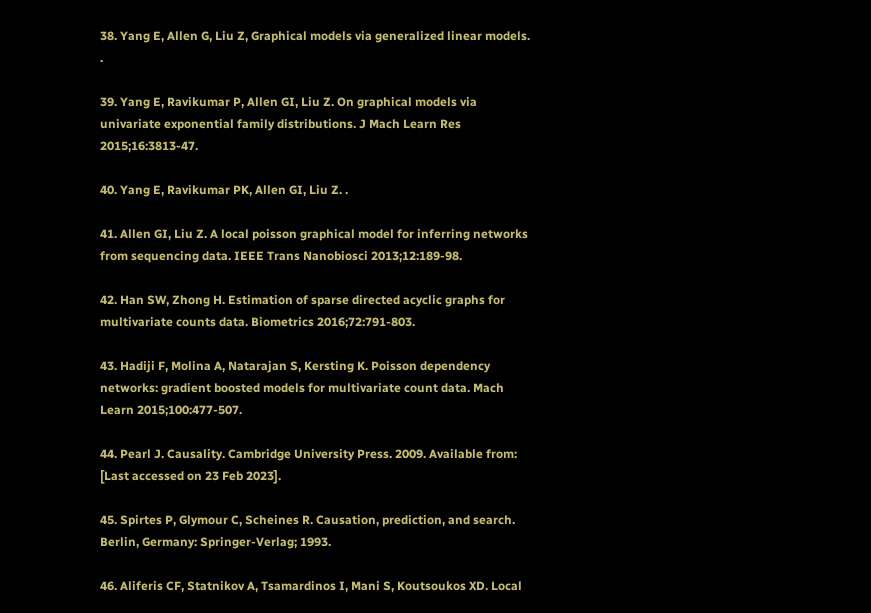38. Yang E, Allen G, Liu Z, Graphical models via generalized linear models. .

39. Yang E, Ravikumar P, Allen GI, Liu Z. On graphical models via univariate exponential family distributions. J Mach Learn Res 2015;16:3813-47.

40. Yang E, Ravikumar PK, Allen GI, Liu Z. .

41. Allen GI, Liu Z. A local poisson graphical model for inferring networks from sequencing data. IEEE Trans Nanobiosci 2013;12:189-98.

42. Han SW, Zhong H. Estimation of sparse directed acyclic graphs for multivariate counts data. Biometrics 2016;72:791-803.

43. Hadiji F, Molina A, Natarajan S, Kersting K. Poisson dependency networks: gradient boosted models for multivariate count data. Mach Learn 2015;100:477-507.

44. Pearl J. Causality. Cambridge University Press. 2009. Available from: [Last accessed on 23 Feb 2023].

45. Spirtes P, Glymour C, Scheines R. Causation, prediction, and search. Berlin, Germany: Springer-Verlag; 1993.

46. Aliferis CF, Statnikov A, Tsamardinos I, Mani S, Koutsoukos XD. Local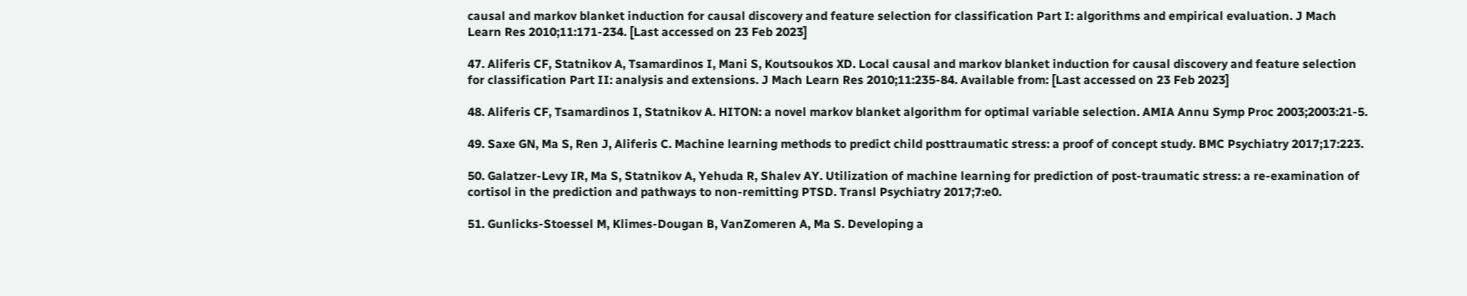causal and markov blanket induction for causal discovery and feature selection for classification Part I: algorithms and empirical evaluation. J Mach Learn Res 2010;11:171-234. [Last accessed on 23 Feb 2023]

47. Aliferis CF, Statnikov A, Tsamardinos I, Mani S, Koutsoukos XD. Local causal and markov blanket induction for causal discovery and feature selection for classification Part II: analysis and extensions. J Mach Learn Res 2010;11:235-84. Available from: [Last accessed on 23 Feb 2023]

48. Aliferis CF, Tsamardinos I, Statnikov A. HITON: a novel markov blanket algorithm for optimal variable selection. AMIA Annu Symp Proc 2003;2003:21-5.

49. Saxe GN, Ma S, Ren J, Aliferis C. Machine learning methods to predict child posttraumatic stress: a proof of concept study. BMC Psychiatry 2017;17:223.

50. Galatzer-Levy IR, Ma S, Statnikov A, Yehuda R, Shalev AY. Utilization of machine learning for prediction of post-traumatic stress: a re-examination of cortisol in the prediction and pathways to non-remitting PTSD. Transl Psychiatry 2017;7:e0.

51. Gunlicks-Stoessel M, Klimes-Dougan B, VanZomeren A, Ma S. Developing a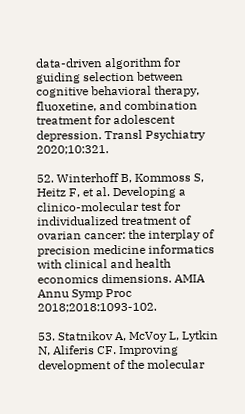data-driven algorithm for guiding selection between cognitive behavioral therapy, fluoxetine, and combination treatment for adolescent depression. Transl Psychiatry 2020;10:321.

52. Winterhoff B, Kommoss S, Heitz F, et al. Developing a clinico-molecular test for individualized treatment of ovarian cancer: the interplay of precision medicine informatics with clinical and health economics dimensions. AMIA Annu Symp Proc 2018;2018:1093-102.

53. Statnikov A, McVoy L, Lytkin N, Aliferis CF. Improving development of the molecular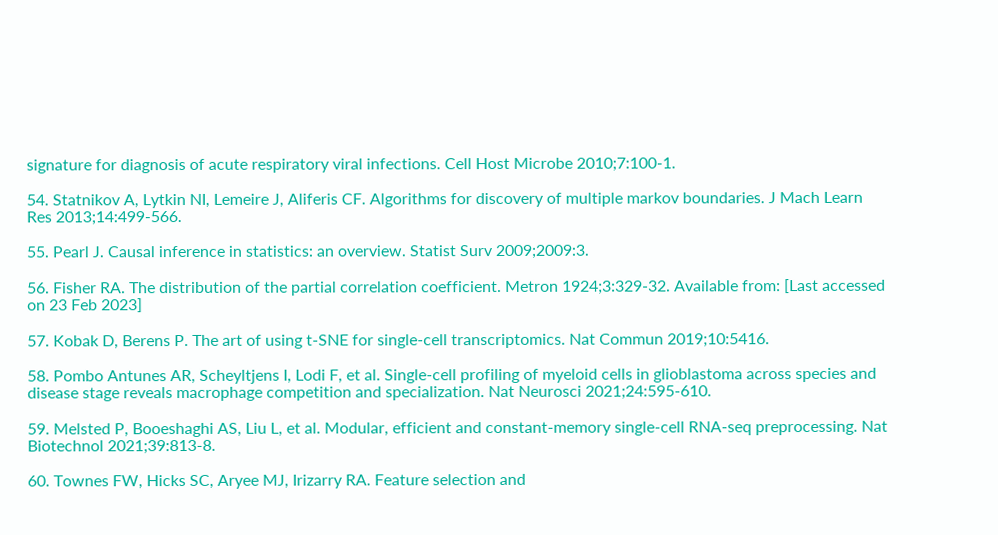signature for diagnosis of acute respiratory viral infections. Cell Host Microbe 2010;7:100-1.

54. Statnikov A, Lytkin NI, Lemeire J, Aliferis CF. Algorithms for discovery of multiple markov boundaries. J Mach Learn Res 2013;14:499-566.

55. Pearl J. Causal inference in statistics: an overview. Statist Surv 2009;2009:3.

56. Fisher RA. The distribution of the partial correlation coefficient. Metron 1924;3:329-32. Available from: [Last accessed on 23 Feb 2023]

57. Kobak D, Berens P. The art of using t-SNE for single-cell transcriptomics. Nat Commun 2019;10:5416.

58. Pombo Antunes AR, Scheyltjens I, Lodi F, et al. Single-cell profiling of myeloid cells in glioblastoma across species and disease stage reveals macrophage competition and specialization. Nat Neurosci 2021;24:595-610.

59. Melsted P, Booeshaghi AS, Liu L, et al. Modular, efficient and constant-memory single-cell RNA-seq preprocessing. Nat Biotechnol 2021;39:813-8.

60. Townes FW, Hicks SC, Aryee MJ, Irizarry RA. Feature selection and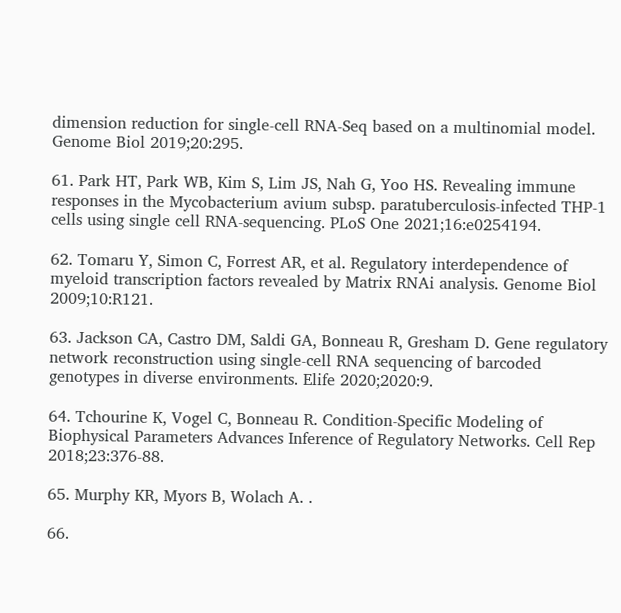dimension reduction for single-cell RNA-Seq based on a multinomial model. Genome Biol 2019;20:295.

61. Park HT, Park WB, Kim S, Lim JS, Nah G, Yoo HS. Revealing immune responses in the Mycobacterium avium subsp. paratuberculosis-infected THP-1 cells using single cell RNA-sequencing. PLoS One 2021;16:e0254194.

62. Tomaru Y, Simon C, Forrest AR, et al. Regulatory interdependence of myeloid transcription factors revealed by Matrix RNAi analysis. Genome Biol 2009;10:R121.

63. Jackson CA, Castro DM, Saldi GA, Bonneau R, Gresham D. Gene regulatory network reconstruction using single-cell RNA sequencing of barcoded genotypes in diverse environments. Elife 2020;2020:9.

64. Tchourine K, Vogel C, Bonneau R. Condition-Specific Modeling of Biophysical Parameters Advances Inference of Regulatory Networks. Cell Rep 2018;23:376-88.

65. Murphy KR, Myors B, Wolach A. .

66.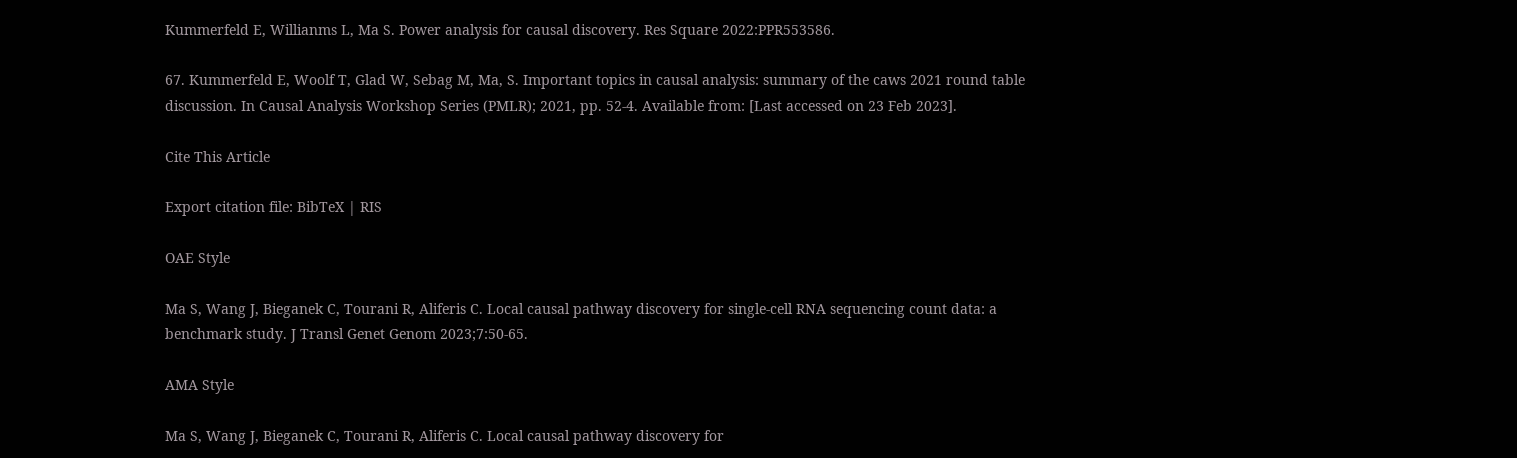Kummerfeld E, Willianms L, Ma S. Power analysis for causal discovery. Res Square 2022:PPR553586.

67. Kummerfeld E, Woolf T, Glad W, Sebag M, Ma, S. Important topics in causal analysis: summary of the caws 2021 round table discussion. In Causal Analysis Workshop Series (PMLR); 2021, pp. 52-4. Available from: [Last accessed on 23 Feb 2023].

Cite This Article

Export citation file: BibTeX | RIS

OAE Style

Ma S, Wang J, Bieganek C, Tourani R, Aliferis C. Local causal pathway discovery for single-cell RNA sequencing count data: a benchmark study. J Transl Genet Genom 2023;7:50-65.

AMA Style

Ma S, Wang J, Bieganek C, Tourani R, Aliferis C. Local causal pathway discovery for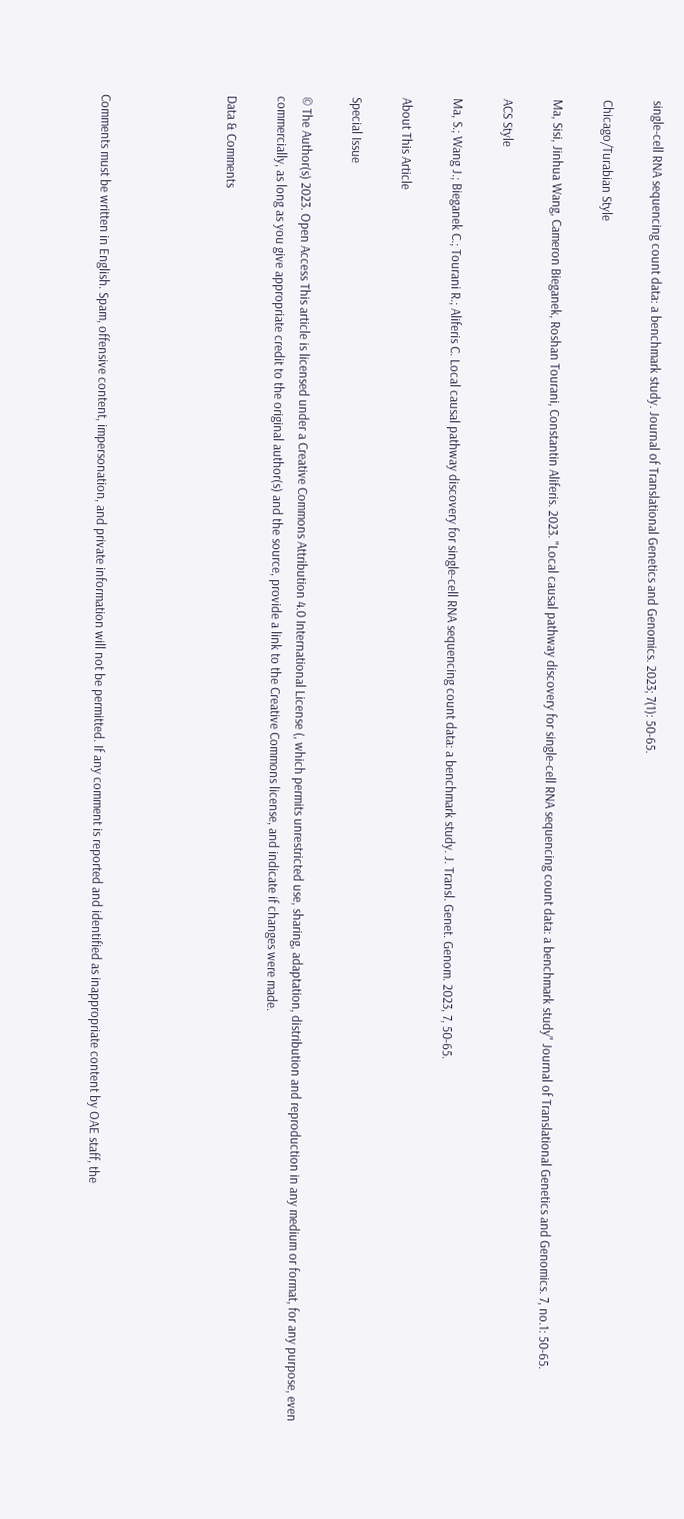single-cell RNA sequencing count data: a benchmark study. Journal of Translational Genetics and Genomics. 2023; 7(1): 50-65.

Chicago/Turabian Style

Ma, Sisi, Jinhua Wang, Cameron Bieganek, Roshan Tourani, Constantin Aliferis. 2023. "Local causal pathway discovery for single-cell RNA sequencing count data: a benchmark study" Journal of Translational Genetics and Genomics. 7, no.1: 50-65.

ACS Style

Ma, S.; Wang J.; Bieganek C.; Tourani R.; Aliferis C. Local causal pathway discovery for single-cell RNA sequencing count data: a benchmark study. J. Transl. Genet. Genom. 2023, 7, 50-65.

About This Article

Special Issue

© The Author(s) 2023. Open Access This article is licensed under a Creative Commons Attribution 4.0 International License (, which permits unrestricted use, sharing, adaptation, distribution and reproduction in any medium or format, for any purpose, even commercially, as long as you give appropriate credit to the original author(s) and the source, provide a link to the Creative Commons license, and indicate if changes were made.

Data & Comments




Comments must be written in English. Spam, offensive content, impersonation, and private information will not be permitted. If any comment is reported and identified as inappropriate content by OAE staff, the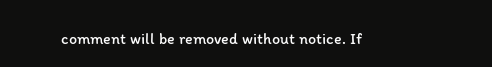comment will be removed without notice. If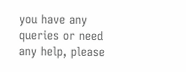you have any queries or need any help, please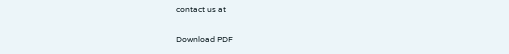contact us at

Download PDF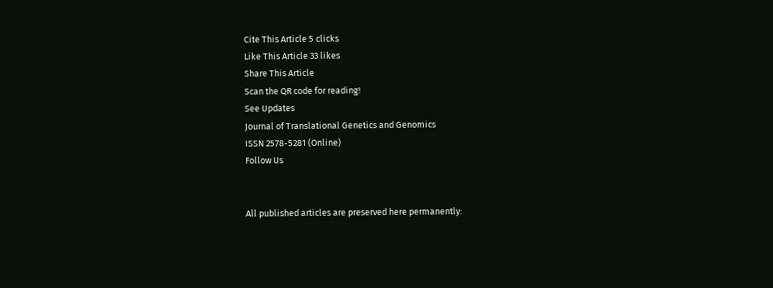Cite This Article 5 clicks
Like This Article 33 likes
Share This Article
Scan the QR code for reading!
See Updates
Journal of Translational Genetics and Genomics
ISSN 2578-5281 (Online)
Follow Us


All published articles are preserved here permanently: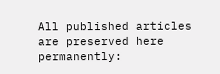All published articles are preserved here permanently: